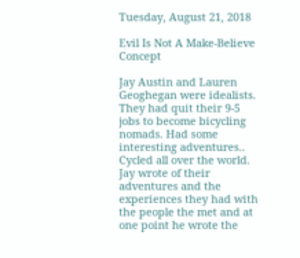Tuesday, August 21, 2018

Evil Is Not A Make-Believe Concept

Jay Austin and Lauren Geoghegan were idealists. They had quit their 9-5 jobs to become bicycling nomads. Had some interesting adventures.. Cycled all over the world. Jay wrote of their adventures and the experiences they had with the people the met and at one point he wrote the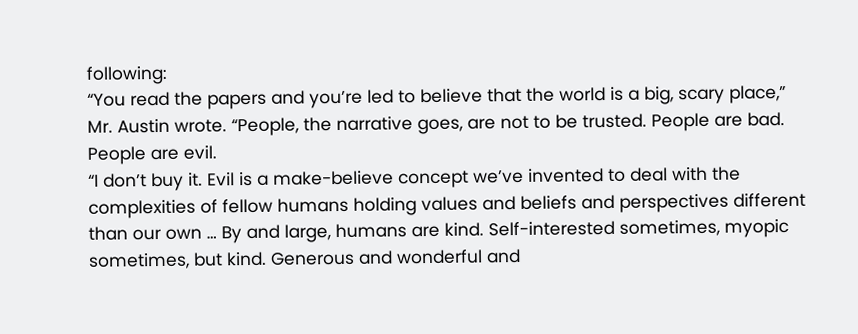following:
“You read the papers and you’re led to believe that the world is a big, scary place,” Mr. Austin wrote. “People, the narrative goes, are not to be trusted. People are bad. People are evil.
“I don’t buy it. Evil is a make-believe concept we’ve invented to deal with the complexities of fellow humans holding values and beliefs and perspectives different than our own … By and large, humans are kind. Self-interested sometimes, myopic sometimes, but kind. Generous and wonderful and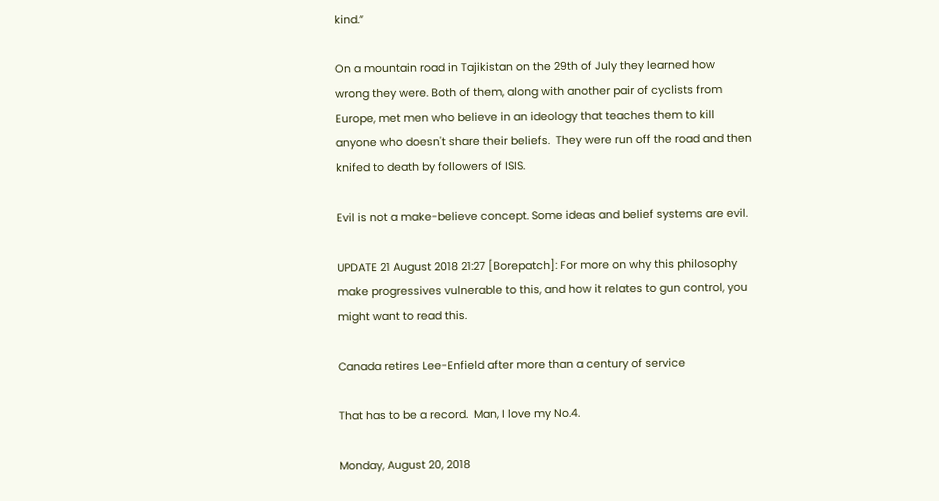kind.”

On a mountain road in Tajikistan on the 29th of July they learned how wrong they were. Both of them, along with another pair of cyclists from Europe, met men who believe in an ideology that teaches them to kill anyone who doesn't share their beliefs.  They were run off the road and then knifed to death by followers of ISIS.

Evil is not a make-believe concept. Some ideas and belief systems are evil.

UPDATE 21 August 2018 21:27 [Borepatch]: For more on why this philosophy make progressives vulnerable to this, and how it relates to gun control, you might want to read this.

Canada retires Lee-Enfield after more than a century of service

That has to be a record.  Man, I love my No.4.

Monday, August 20, 2018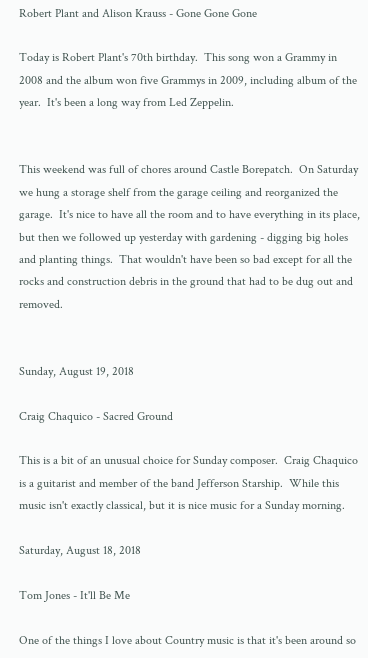Robert Plant and Alison Krauss - Gone Gone Gone

Today is Robert Plant's 70th birthday.  This song won a Grammy in 2008 and the album won five Grammys in 2009, including album of the year.  It's been a long way from Led Zeppelin.


This weekend was full of chores around Castle Borepatch.  On Saturday we hung a storage shelf from the garage ceiling and reorganized the garage.  It's nice to have all the room and to have everything in its place, but then we followed up yesterday with gardening - digging big holes and planting things.  That wouldn't have been so bad except for all the rocks and construction debris in the ground that had to be dug out and removed.


Sunday, August 19, 2018

Craig Chaquico - Sacred Ground

This is a bit of an unusual choice for Sunday composer.  Craig Chaquico is a guitarist and member of the band Jefferson Starship.  While this music isn't exactly classical, but it is nice music for a Sunday morning.

Saturday, August 18, 2018

Tom Jones - It'll Be Me

One of the things I love about Country music is that it's been around so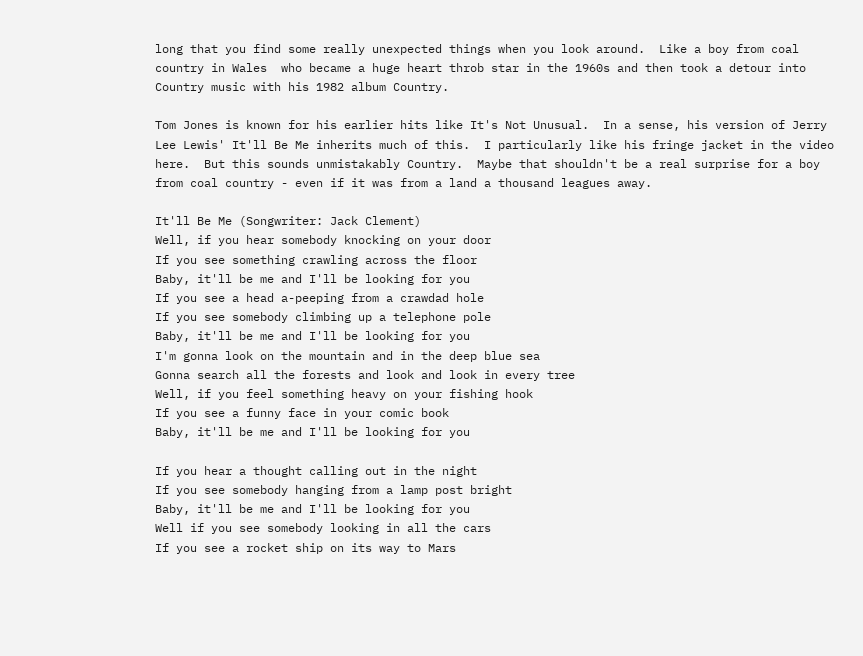long that you find some really unexpected things when you look around.  Like a boy from coal country in Wales  who became a huge heart throb star in the 1960s and then took a detour into Country music with his 1982 album Country.

Tom Jones is known for his earlier hits like It's Not Unusual.  In a sense, his version of Jerry Lee Lewis' It'll Be Me inherits much of this.  I particularly like his fringe jacket in the video here.  But this sounds unmistakably Country.  Maybe that shouldn't be a real surprise for a boy from coal country - even if it was from a land a thousand leagues away.

It'll Be Me (Songwriter: Jack Clement)
Well, if you hear somebody knocking on your door
If you see something crawling across the floor
Baby, it'll be me and I'll be looking for you
If you see a head a-peeping from a crawdad hole
If you see somebody climbing up a telephone pole
Baby, it'll be me and I'll be looking for you
I'm gonna look on the mountain and in the deep blue sea
Gonna search all the forests and look and look in every tree
Well, if you feel something heavy on your fishing hook
If you see a funny face in your comic book
Baby, it'll be me and I'll be looking for you

If you hear a thought calling out in the night
If you see somebody hanging from a lamp post bright
Baby, it'll be me and I'll be looking for you
Well if you see somebody looking in all the cars
If you see a rocket ship on its way to Mars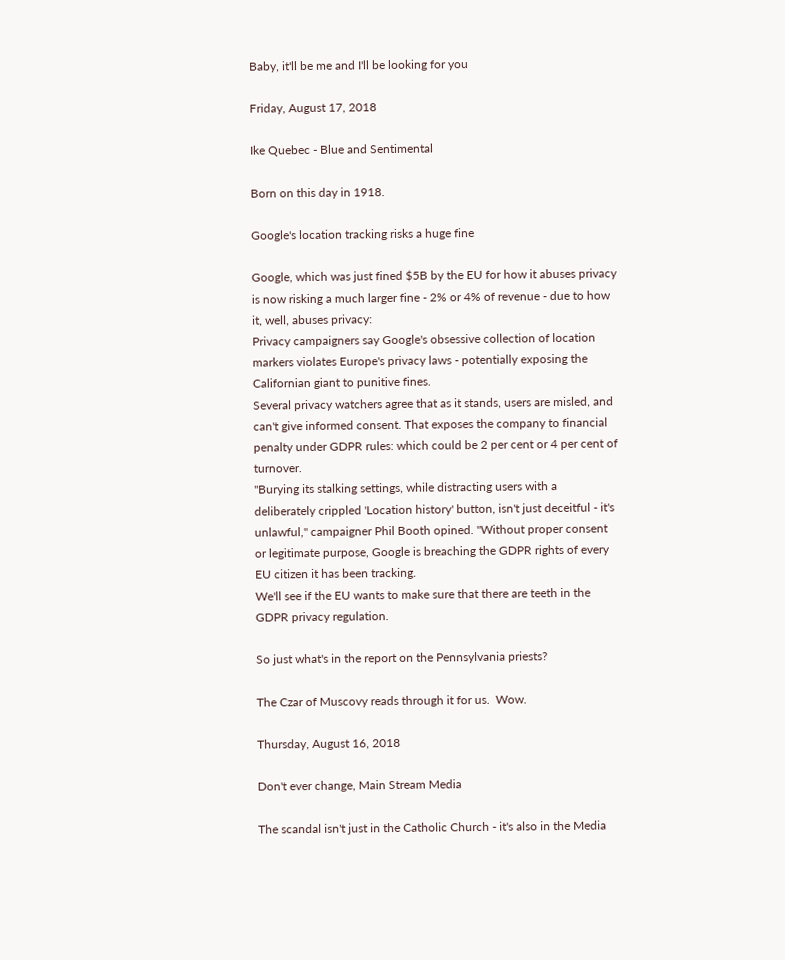Baby, it'll be me and I'll be looking for you

Friday, August 17, 2018

Ike Quebec - Blue and Sentimental

Born on this day in 1918.

Google's location tracking risks a huge fine

Google, which was just fined $5B by the EU for how it abuses privacy is now risking a much larger fine - 2% or 4% of revenue - due to how it, well, abuses privacy:
Privacy campaigners say Google's obsessive collection of location markers violates Europe's privacy laws - potentially exposing the Californian giant to punitive fines.
Several privacy watchers agree that as it stands, users are misled, and can't give informed consent. That exposes the company to financial penalty under GDPR rules: which could be 2 per cent or 4 per cent of turnover.
"Burying its stalking settings, while distracting users with a deliberately crippled 'Location history' button, isn't just deceitful - it's unlawful," campaigner Phil Booth opined. "Without proper consent or legitimate purpose, Google is breaching the GDPR rights of every EU citizen it has been tracking.
We'll see if the EU wants to make sure that there are teeth in the GDPR privacy regulation.

So just what's in the report on the Pennsylvania priests?

The Czar of Muscovy reads through it for us.  Wow.

Thursday, August 16, 2018

Don't ever change, Main Stream Media

The scandal isn't just in the Catholic Church - it's also in the Media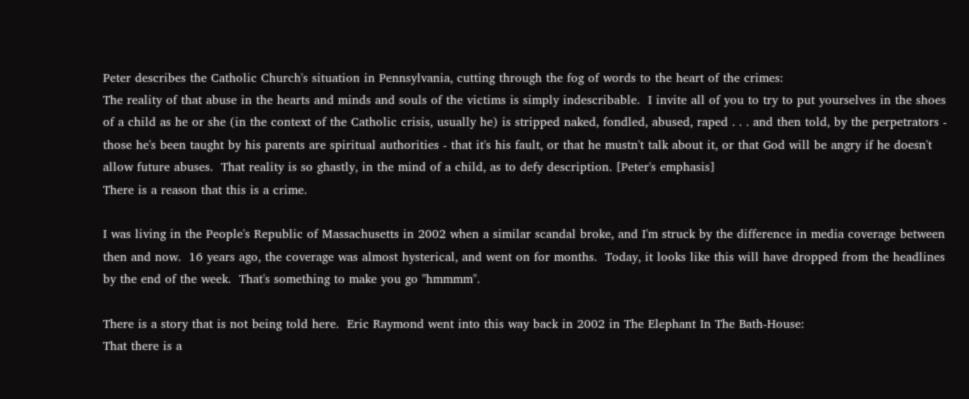Peter describes the Catholic Church's situation in Pennsylvania, cutting through the fog of words to the heart of the crimes:
The reality of that abuse in the hearts and minds and souls of the victims is simply indescribable.  I invite all of you to try to put yourselves in the shoes of a child as he or she (in the context of the Catholic crisis, usually he) is stripped naked, fondled, abused, raped . . . and then told, by the perpetrators - those he's been taught by his parents are spiritual authorities - that it's his fault, or that he mustn't talk about it, or that God will be angry if he doesn't allow future abuses.  That reality is so ghastly, in the mind of a child, as to defy description. [Peter's emphasis]
There is a reason that this is a crime.

I was living in the People's Republic of Massachusetts in 2002 when a similar scandal broke, and I'm struck by the difference in media coverage between then and now.  16 years ago, the coverage was almost hysterical, and went on for months.  Today, it looks like this will have dropped from the headlines by the end of the week.  That's something to make you go "hmmmm".

There is a story that is not being told here.  Eric Raymond went into this way back in 2002 in The Elephant In The Bath-House:
That there is a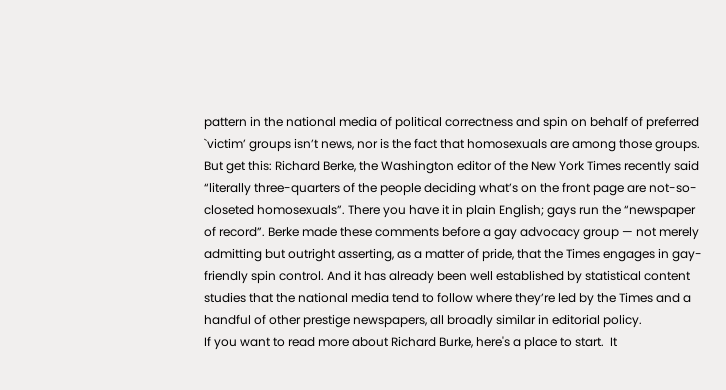pattern in the national media of political correctness and spin on behalf of preferred `victim’ groups isn’t news, nor is the fact that homosexuals are among those groups. But get this: Richard Berke, the Washington editor of the New York Times recently said “literally three-quarters of the people deciding what’s on the front page are not-so-closeted homosexuals”. There you have it in plain English; gays run the “newspaper of record”. Berke made these comments before a gay advocacy group — not merely admitting but outright asserting, as a matter of pride, that the Times engages in gay-friendly spin control. And it has already been well established by statistical content studies that the national media tend to follow where they’re led by the Times and a handful of other prestige newspapers, all broadly similar in editorial policy.
If you want to read more about Richard Burke, here's a place to start.  It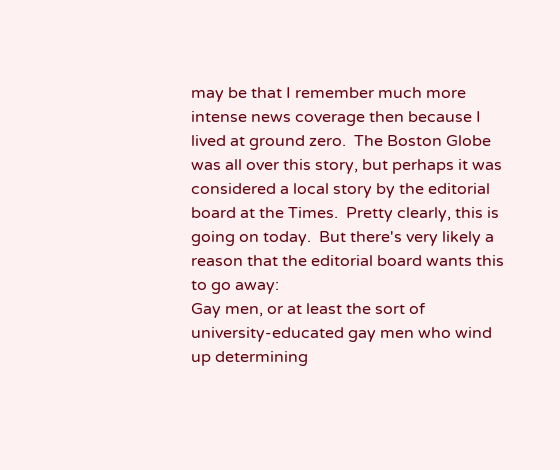may be that I remember much more intense news coverage then because I lived at ground zero.  The Boston Globe was all over this story, but perhaps it was considered a local story by the editorial board at the Times.  Pretty clearly, this is going on today.  But there's very likely a reason that the editorial board wants this to go away:
Gay men, or at least the sort of university-educated gay men who wind up determining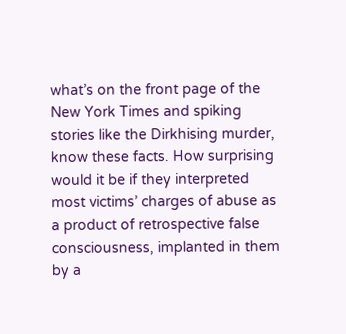what’s on the front page of the New York Times and spiking stories like the Dirkhising murder, know these facts. How surprising would it be if they interpreted most victims’ charges of abuse as a product of retrospective false consciousness, implanted in them by a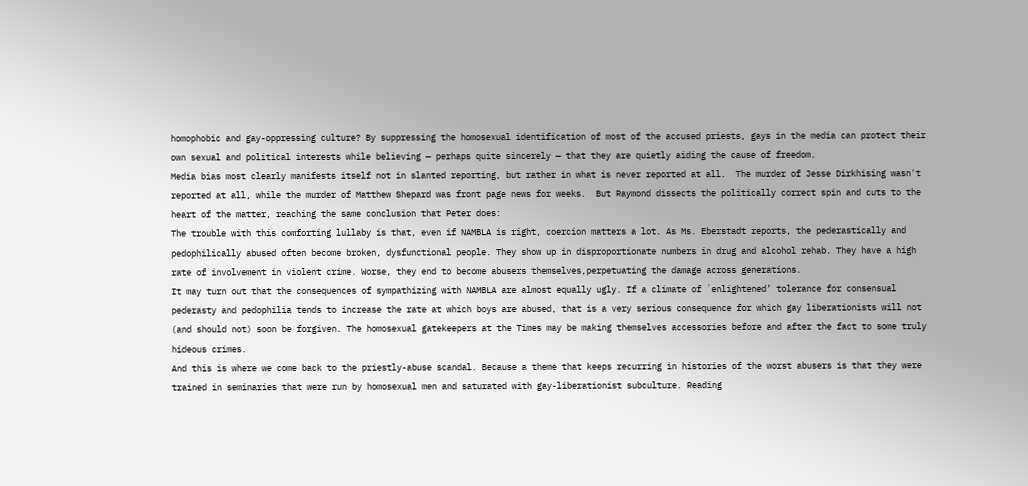homophobic and gay-oppressing culture? By suppressing the homosexual identification of most of the accused priests, gays in the media can protect their own sexual and political interests while believing — perhaps quite sincerely — that they are quietly aiding the cause of freedom.
Media bias most clearly manifests itself not in slanted reporting, but rather in what is never reported at all.  The murder of Jesse Dirkhising wasn't reported at all, while the murder of Matthew Shepard was front page news for weeks.  But Raymond dissects the politically correct spin and cuts to the heart of the matter, reaching the same conclusion that Peter does:
The trouble with this comforting lullaby is that, even if NAMBLA is right, coercion matters a lot. As Ms. Eberstadt reports, the pederastically and pedophilically abused often become broken, dysfunctional people. They show up in disproportionate numbers in drug and alcohol rehab. They have a high rate of involvement in violent crime. Worse, they end to become abusers themselves,perpetuating the damage across generations.
It may turn out that the consequences of sympathizing with NAMBLA are almost equally ugly. If a climate of `enlightened’ tolerance for consensual pederasty and pedophilia tends to increase the rate at which boys are abused, that is a very serious consequence for which gay liberationists will not (and should not) soon be forgiven. The homosexual gatekeepers at the Times may be making themselves accessories before and after the fact to some truly hideous crimes.
And this is where we come back to the priestly-abuse scandal. Because a theme that keeps recurring in histories of the worst abusers is that they were trained in seminaries that were run by homosexual men and saturated with gay-liberationist subculture. Reading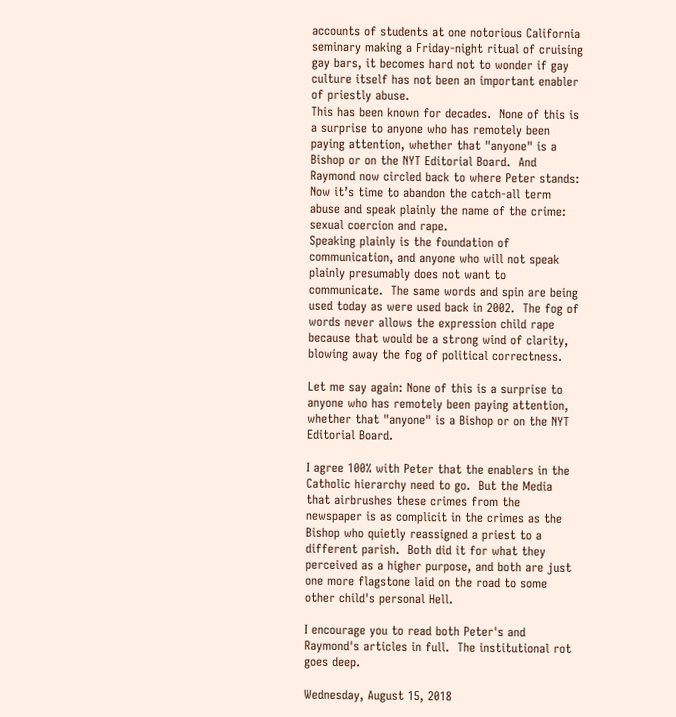accounts of students at one notorious California seminary making a Friday-night ritual of cruising gay bars, it becomes hard not to wonder if gay culture itself has not been an important enabler of priestly abuse.
This has been known for decades.  None of this is a surprise to anyone who has remotely been paying attention, whether that "anyone" is a Bishop or on the NYT Editorial Board.  And Raymond now circled back to where Peter stands:
Now it’s time to abandon the catch-all term abuse and speak plainly the name of the crime: sexual coercion and rape.
Speaking plainly is the foundation of communication, and anyone who will not speak plainly presumably does not want to communicate.  The same words and spin are being used today as were used back in 2002.  The fog of words never allows the expression child rape because that would be a strong wind of clarity, blowing away the fog of political correctness.

Let me say again: None of this is a surprise to anyone who has remotely been paying attention, whether that "anyone" is a Bishop or on the NYT Editorial Board.

I agree 100% with Peter that the enablers in the Catholic hierarchy need to go.  But the Media that airbrushes these crimes from the newspaper is as complicit in the crimes as the Bishop who quietly reassigned a priest to a different parish.  Both did it for what they perceived as a higher purpose, and both are just one more flagstone laid on the road to some other child's personal Hell.

I encourage you to read both Peter's and Raymond's articles in full.  The institutional rot goes deep.

Wednesday, August 15, 2018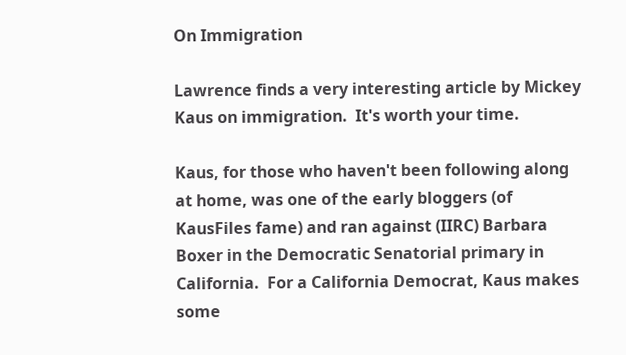On Immigration

Lawrence finds a very interesting article by Mickey Kaus on immigration.  It's worth your time.

Kaus, for those who haven't been following along at home, was one of the early bloggers (of KausFiles fame) and ran against (IIRC) Barbara Boxer in the Democratic Senatorial primary in California.  For a California Democrat, Kaus makes some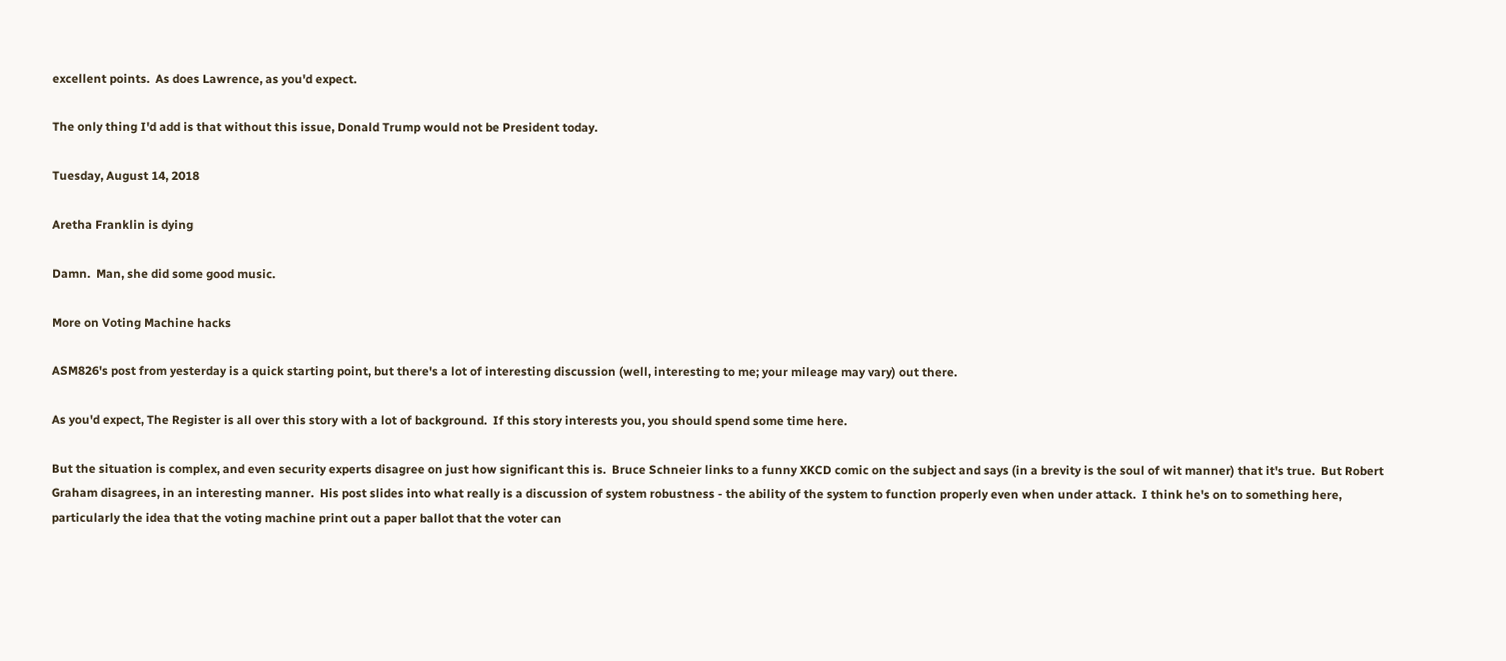excellent points.  As does Lawrence, as you'd expect.

The only thing I'd add is that without this issue, Donald Trump would not be President today.

Tuesday, August 14, 2018

Aretha Franklin is dying

Damn.  Man, she did some good music.

More on Voting Machine hacks

ASM826's post from yesterday is a quick starting point, but there's a lot of interesting discussion (well, interesting to me; your mileage may vary) out there.

As you'd expect, The Register is all over this story with a lot of background.  If this story interests you, you should spend some time here.

But the situation is complex, and even security experts disagree on just how significant this is.  Bruce Schneier links to a funny XKCD comic on the subject and says (in a brevity is the soul of wit manner) that it's true.  But Robert Graham disagrees, in an interesting manner.  His post slides into what really is a discussion of system robustness - the ability of the system to function properly even when under attack.  I think he's on to something here, particularly the idea that the voting machine print out a paper ballot that the voter can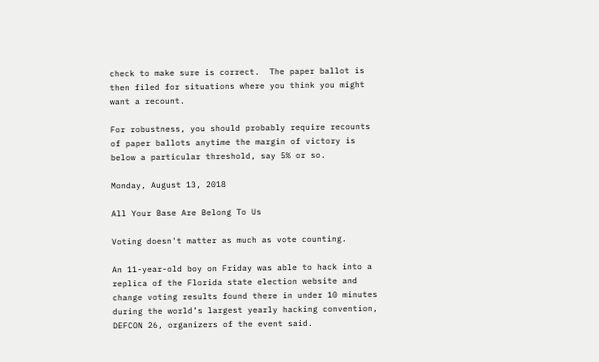check to make sure is correct.  The paper ballot is then filed for situations where you think you might want a recount.

For robustness, you should probably require recounts of paper ballots anytime the margin of victory is below a particular threshold, say 5% or so.

Monday, August 13, 2018

All Your Base Are Belong To Us

Voting doesn't matter as much as vote counting.

An 11-year-old boy on Friday was able to hack into a replica of the Florida state election website and change voting results found there in under 10 minutes during the world’s largest yearly hacking convention, DEFCON 26, organizers of the event said.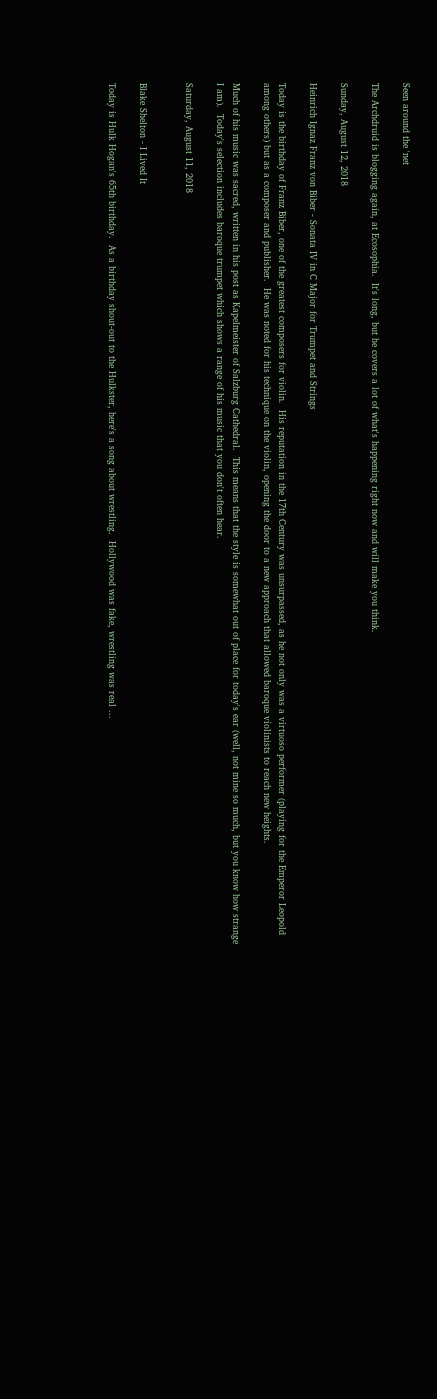Seen around the 'net

The Archdruid is blogging again, at Ecosophia.  It's long, but he covers a lot of what's happening right now and will make you think.

Sunday, August 12, 2018

Heinrich Ignaz Franz von Biber - Sonata IV in C Major for Trumpet and Strings

Today is the birthday of Franz Biber, one of the greatest composers for violin.  His reputation in the 17th Century was unsurpassed, as he not only was a virtuoso performer (playing for the Emperor Leopold among others) but as a composer and publisher.  He was noted for his technique on the violin, opening the door to a new approach that allowed baroque violinists to reach new heights.

Much of his music was sacred, written in his post as Kapelmeister of Salzburg Cathedral.  This means that the style is somewhat out of place for today's ear (well, not mine so much, but you know how strange I am).  Today's selection includes baroque trumpet which shows a range of his music that you don't often hear.

Saturday, August 11, 2018


Blake Shelton - I Lived It

Today is Hulk Hogan's 65th birthday.  As a birthday shout-out to the Hulkster, here's a song about wrestling.  Hollywood was fake, wrestling was real ...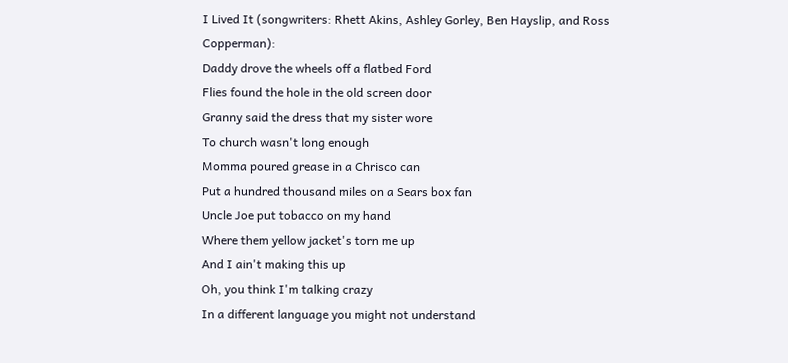I Lived It (songwriters: Rhett Akins, Ashley Gorley, Ben Hayslip, and Ross Copperman):
Daddy drove the wheels off a flatbed Ford
Flies found the hole in the old screen door
Granny said the dress that my sister wore
To church wasn't long enough
Momma poured grease in a Chrisco can
Put a hundred thousand miles on a Sears box fan
Uncle Joe put tobacco on my hand
Where them yellow jacket's torn me up
And I ain't making this up
Oh, you think I'm talking crazy
In a different language you might not understand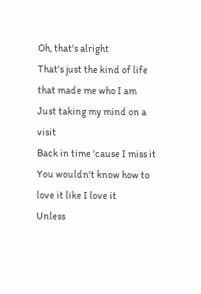Oh, that's alright
That's just the kind of life that made me who I am
Just taking my mind on a visit
Back in time 'cause I miss it
You wouldn't know how to love it like I love it
Unless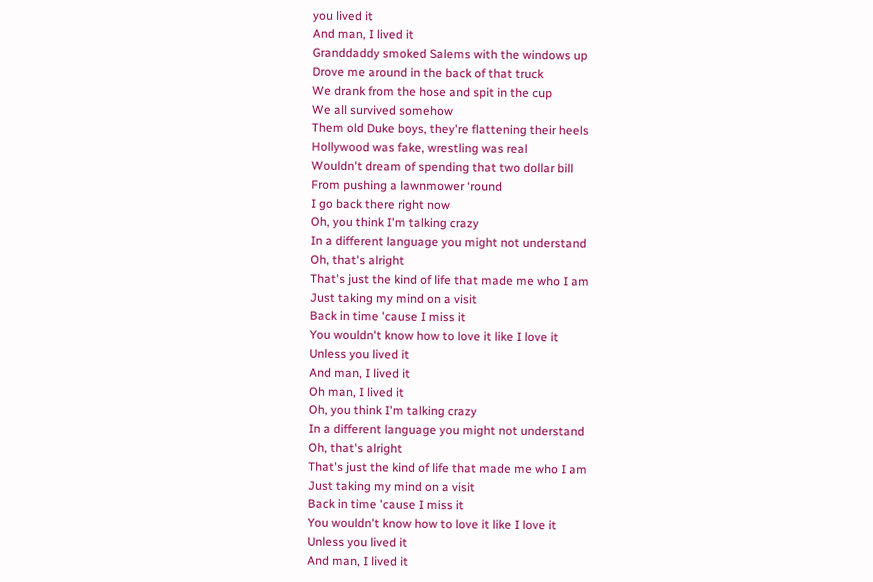you lived it
And man, I lived it
Granddaddy smoked Salems with the windows up
Drove me around in the back of that truck
We drank from the hose and spit in the cup
We all survived somehow
Them old Duke boys, they're flattening their heels
Hollywood was fake, wrestling was real
Wouldn't dream of spending that two dollar bill
From pushing a lawnmower ‘round
I go back there right now
Oh, you think I'm talking crazy
In a different language you might not understand
Oh, that's alright
That's just the kind of life that made me who I am
Just taking my mind on a visit
Back in time 'cause I miss it
You wouldn't know how to love it like I love it
Unless you lived it
And man, I lived it
Oh man, I lived it
Oh, you think I'm talking crazy
In a different language you might not understand
Oh, that's alright
That's just the kind of life that made me who I am
Just taking my mind on a visit
Back in time 'cause I miss it
You wouldn't know how to love it like I love it
Unless you lived it
And man, I lived it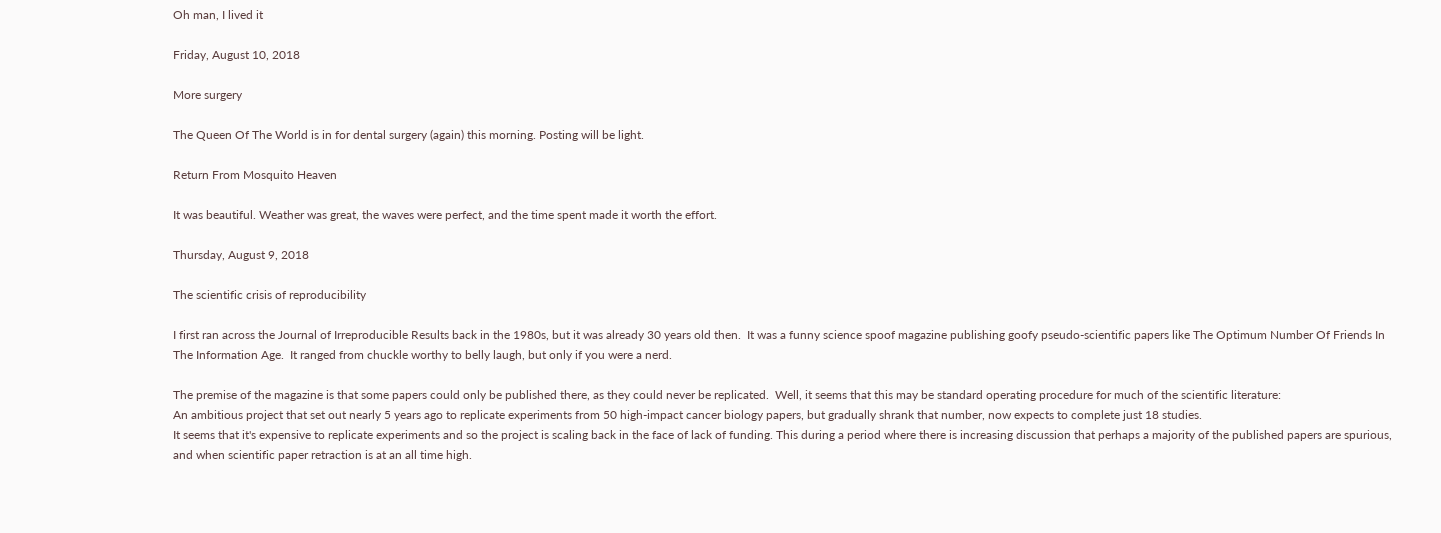Oh man, I lived it

Friday, August 10, 2018

More surgery

The Queen Of The World is in for dental surgery (again) this morning. Posting will be light.

Return From Mosquito Heaven

It was beautiful. Weather was great, the waves were perfect, and the time spent made it worth the effort.

Thursday, August 9, 2018

The scientific crisis of reproducibility

I first ran across the Journal of Irreproducible Results back in the 1980s, but it was already 30 years old then.  It was a funny science spoof magazine publishing goofy pseudo-scientific papers like The Optimum Number Of Friends In The Information Age.  It ranged from chuckle worthy to belly laugh, but only if you were a nerd.

The premise of the magazine is that some papers could only be published there, as they could never be replicated.  Well, it seems that this may be standard operating procedure for much of the scientific literature:
An ambitious project that set out nearly 5 years ago to replicate experiments from 50 high-impact cancer biology papers, but gradually shrank that number, now expects to complete just 18 studies.
It seems that it's expensive to replicate experiments and so the project is scaling back in the face of lack of funding. This during a period where there is increasing discussion that perhaps a majority of the published papers are spurious, and when scientific paper retraction is at an all time high.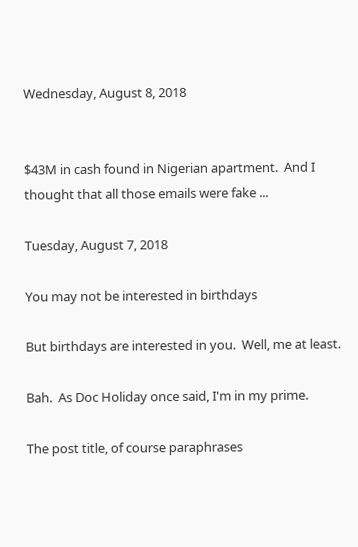Wednesday, August 8, 2018


$43M in cash found in Nigerian apartment.  And I thought that all those emails were fake ...

Tuesday, August 7, 2018

You may not be interested in birthdays

But birthdays are interested in you.  Well, me at least.

Bah.  As Doc Holiday once said, I'm in my prime.

The post title, of course paraphrases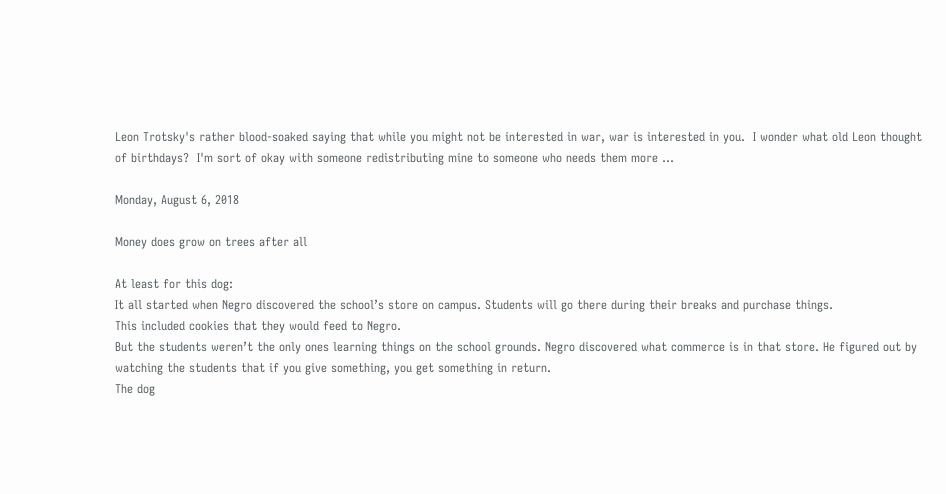Leon Trotsky's rather blood-soaked saying that while you might not be interested in war, war is interested in you.  I wonder what old Leon thought of birthdays?  I'm sort of okay with someone redistributing mine to someone who needs them more ...

Monday, August 6, 2018

Money does grow on trees after all

At least for this dog:
It all started when Negro discovered the school’s store on campus. Students will go there during their breaks and purchase things.
This included cookies that they would feed to Negro.
But the students weren’t the only ones learning things on the school grounds. Negro discovered what commerce is in that store. He figured out by watching the students that if you give something, you get something in return.
The dog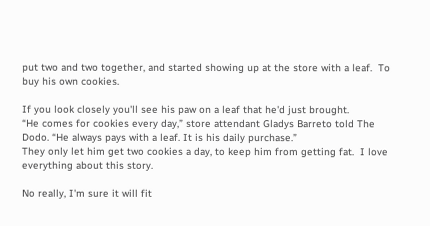put two and two together, and started showing up at the store with a leaf.  To buy his own cookies.

If you look closely you'll see his paw on a leaf that he'd just brought.
“He comes for cookies every day,” store attendant Gladys Barreto told The Dodo. “He always pays with a leaf. It is his daily purchase.”
They only let him get two cookies a day, to keep him from getting fat.  I love everything about this story.

No really, I'm sure it will fit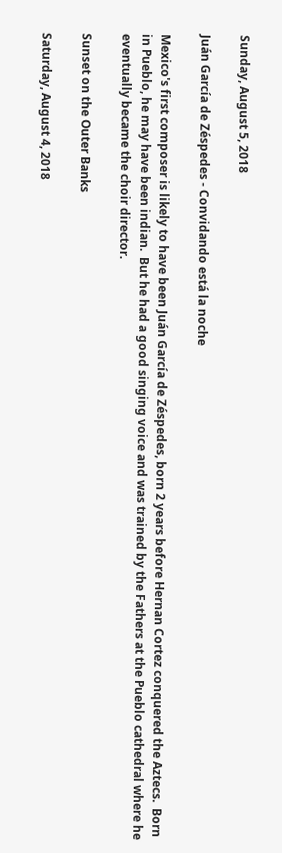Sunday, August 5, 2018

Juán García de Zéspedes - Convidando está la noche

Mexico's first composer is likely to have been Juán García de Zéspedes, born 2 years before Hernan Cortez conquered the Aztecs.  Born in Pueblo, he may have been indian.  But he had a good singing voice and was trained by the Fathers at the Pueblo cathedral where he eventually became the choir director.

Sunset on the Outer Banks

Saturday, August 4, 2018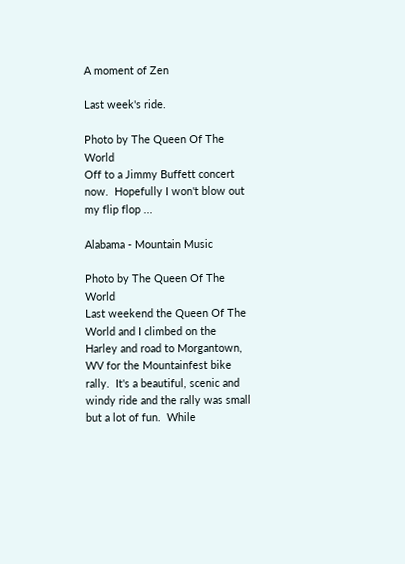A moment of Zen

Last week's ride.

Photo by The Queen Of The World
Off to a Jimmy Buffett concert now.  Hopefully I won't blow out my flip flop ...

Alabama - Mountain Music

Photo by The Queen Of The World
Last weekend the Queen Of The World and I climbed on the Harley and road to Morgantown, WV for the Mountainfest bike rally.  It's a beautiful, scenic and windy ride and the rally was small but a lot of fun.  While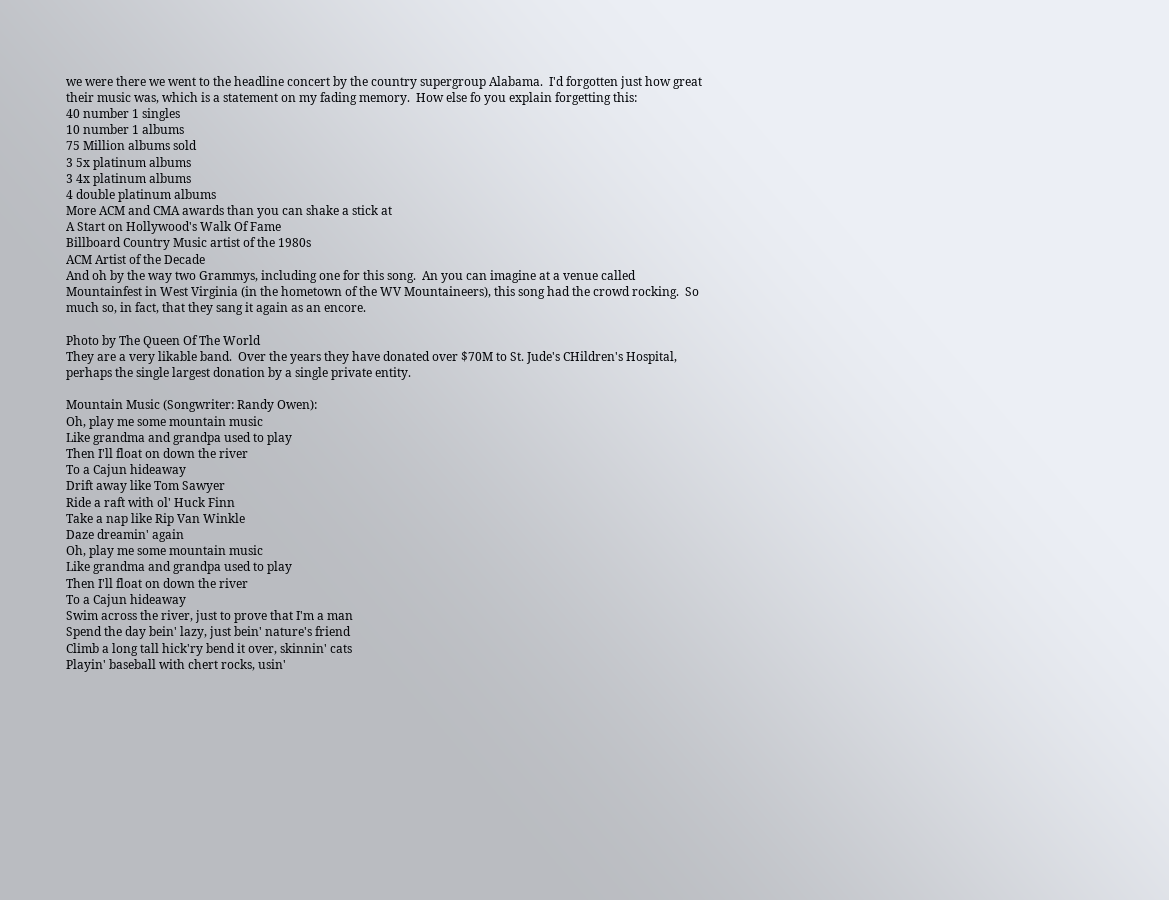we were there we went to the headline concert by the country supergroup Alabama.  I'd forgotten just how great their music was, which is a statement on my fading memory.  How else fo you explain forgetting this:
40 number 1 singles
10 number 1 albums
75 Million albums sold
3 5x platinum albums
3 4x platinum albums
4 double platinum albums
More ACM and CMA awards than you can shake a stick at
A Start on Hollywood's Walk Of Fame
Billboard Country Music artist of the 1980s
ACM Artist of the Decade
And oh by the way two Grammys, including one for this song.  An you can imagine at a venue called Mountainfest in West Virginia (in the hometown of the WV Mountaineers), this song had the crowd rocking.  So much so, in fact, that they sang it again as an encore.

Photo by The Queen Of The World
They are a very likable band.  Over the years they have donated over $70M to St. Jude's CHildren's Hospital, perhaps the single largest donation by a single private entity.

Mountain Music (Songwriter: Randy Owen):
Oh, play me some mountain music
Like grandma and grandpa used to play
Then I'll float on down the river
To a Cajun hideaway
Drift away like Tom Sawyer
Ride a raft with ol' Huck Finn
Take a nap like Rip Van Winkle
Daze dreamin' again
Oh, play me some mountain music
Like grandma and grandpa used to play
Then I'll float on down the river
To a Cajun hideaway
Swim across the river, just to prove that I'm a man
Spend the day bein' lazy, just bein' nature's friend
Climb a long tall hick'ry bend it over, skinnin' cats
Playin' baseball with chert rocks, usin'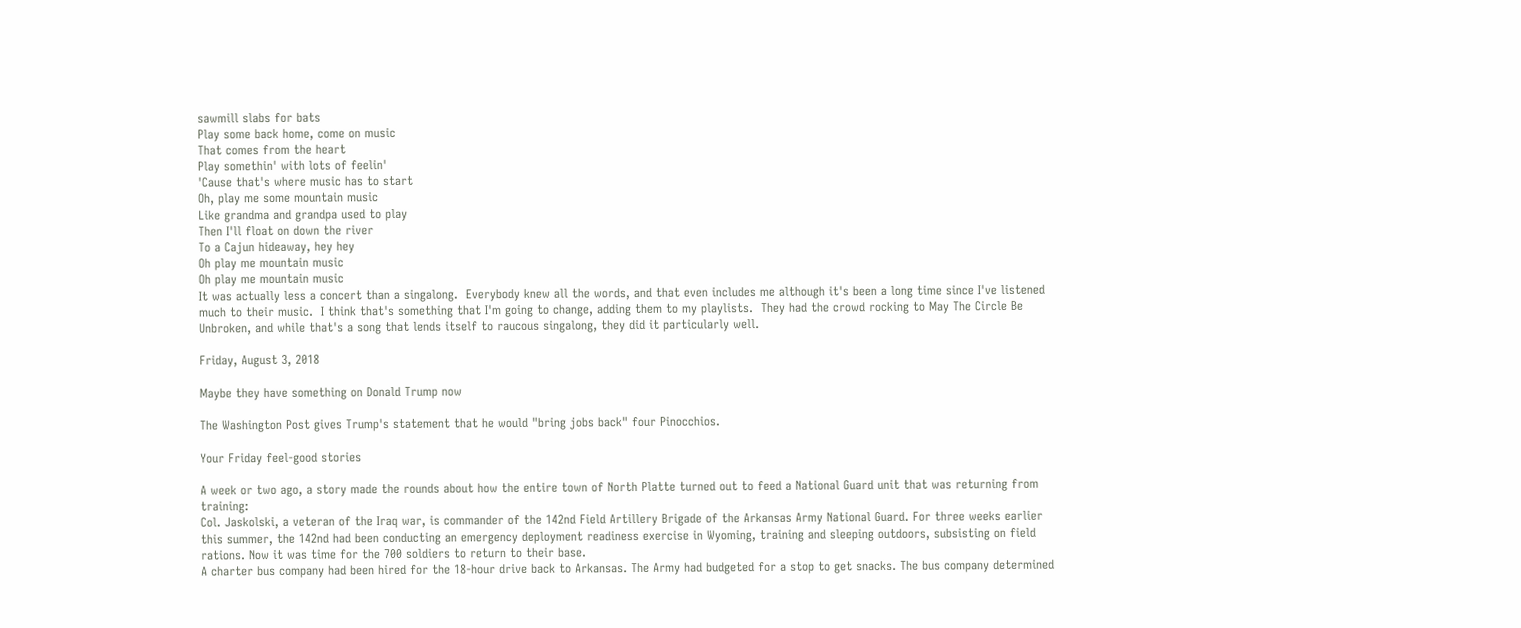sawmill slabs for bats
Play some back home, come on music
That comes from the heart
Play somethin' with lots of feelin'
'Cause that's where music has to start
Oh, play me some mountain music
Like grandma and grandpa used to play
Then I'll float on down the river
To a Cajun hideaway, hey hey
Oh play me mountain music
Oh play me mountain music
It was actually less a concert than a singalong.  Everybody knew all the words, and that even includes me although it's been a long time since I've listened much to their music.  I think that's something that I'm going to change, adding them to my playlists.  They had the crowd rocking to May The Circle Be Unbroken, and while that's a song that lends itself to raucous singalong, they did it particularly well.

Friday, August 3, 2018

Maybe they have something on Donald Trump now

The Washington Post gives Trump's statement that he would "bring jobs back" four Pinocchios.

Your Friday feel-good stories

A week or two ago, a story made the rounds about how the entire town of North Platte turned out to feed a National Guard unit that was returning from training:
Col. Jaskolski, a veteran of the Iraq war, is commander of the 142nd Field Artillery Brigade of the Arkansas Army National Guard. For three weeks earlier this summer, the 142nd had been conducting an emergency deployment readiness exercise in Wyoming, training and sleeping outdoors, subsisting on field rations. Now it was time for the 700 soldiers to return to their base.
A charter bus company had been hired for the 18-hour drive back to Arkansas. The Army had budgeted for a stop to get snacks. The bus company determined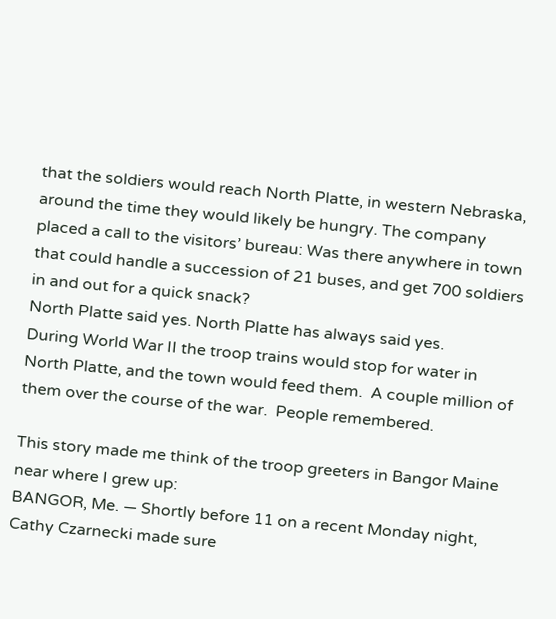that the soldiers would reach North Platte, in western Nebraska, around the time they would likely be hungry. The company placed a call to the visitors’ bureau: Was there anywhere in town that could handle a succession of 21 buses, and get 700 soldiers in and out for a quick snack?
North Platte said yes. North Platte has always said yes.
During World War II the troop trains would stop for water in North Platte, and the town would feed them.  A couple million of them over the course of the war.  People remembered.

This story made me think of the troop greeters in Bangor Maine near where I grew up:
BANGOR, Me. — Shortly before 11 on a recent Monday night, Cathy Czarnecki made sure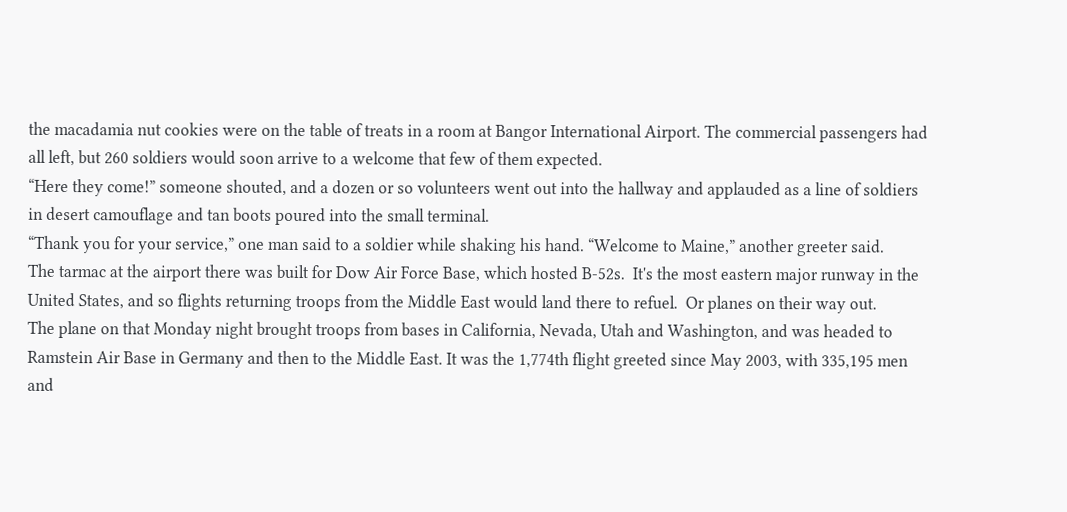the macadamia nut cookies were on the table of treats in a room at Bangor International Airport. The commercial passengers had all left, but 260 soldiers would soon arrive to a welcome that few of them expected.
“Here they come!” someone shouted, and a dozen or so volunteers went out into the hallway and applauded as a line of soldiers in desert camouflage and tan boots poured into the small terminal.
“Thank you for your service,” one man said to a soldier while shaking his hand. “Welcome to Maine,” another greeter said.
The tarmac at the airport there was built for Dow Air Force Base, which hosted B-52s.  It's the most eastern major runway in the United States, and so flights returning troops from the Middle East would land there to refuel.  Or planes on their way out.
The plane on that Monday night brought troops from bases in California, Nevada, Utah and Washington, and was headed to Ramstein Air Base in Germany and then to the Middle East. It was the 1,774th flight greeted since May 2003, with 335,195 men and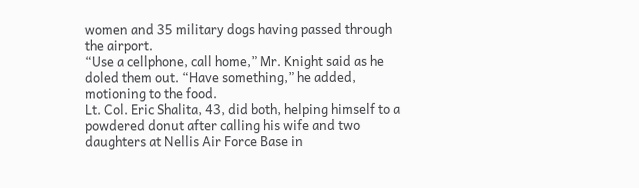women and 35 military dogs having passed through the airport.
“Use a cellphone, call home,” Mr. Knight said as he doled them out. “Have something,” he added, motioning to the food.
Lt. Col. Eric Shalita, 43, did both, helping himself to a powdered donut after calling his wife and two daughters at Nellis Air Force Base in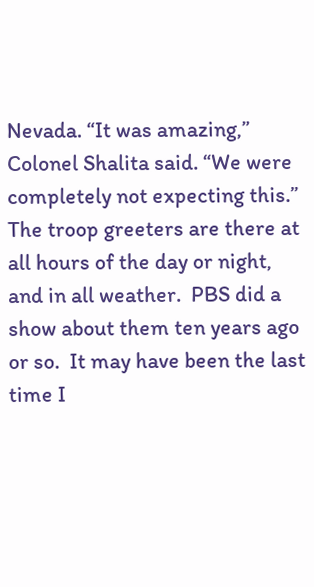Nevada. “It was amazing,” Colonel Shalita said. “We were completely not expecting this.”
The troop greeters are there at all hours of the day or night, and in all weather.  PBS did a show about them ten years ago or so.  It may have been the last time I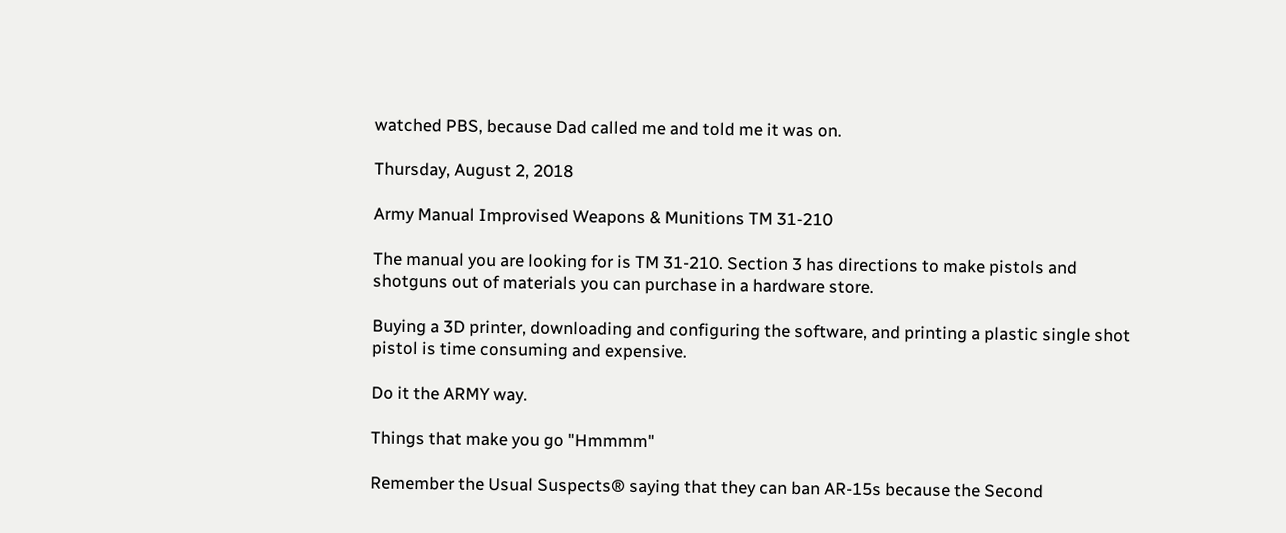watched PBS, because Dad called me and told me it was on.

Thursday, August 2, 2018

Army Manual Improvised Weapons & Munitions TM 31-210

The manual you are looking for is TM 31-210. Section 3 has directions to make pistols and shotguns out of materials you can purchase in a hardware store.

Buying a 3D printer, downloading and configuring the software, and printing a plastic single shot pistol is time consuming and expensive.

Do it the ARMY way.

Things that make you go "Hmmmm"

Remember the Usual Suspects® saying that they can ban AR-15s because the Second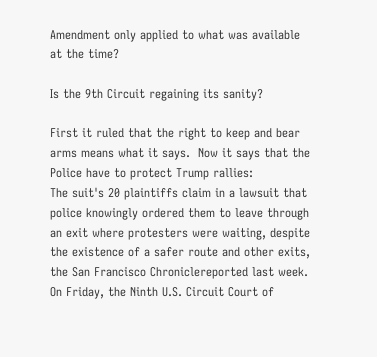Amendment only applied to what was available at the time?

Is the 9th Circuit regaining its sanity?

First it ruled that the right to keep and bear arms means what it says.  Now it says that the Police have to protect Trump rallies:
The suit's 20 plaintiffs claim in a lawsuit that police knowingly ordered them to leave through an exit where protesters were waiting, despite the existence of a safer route and other exits, the San Francisco Chroniclereported last week.
On Friday, the Ninth U.S. Circuit Court of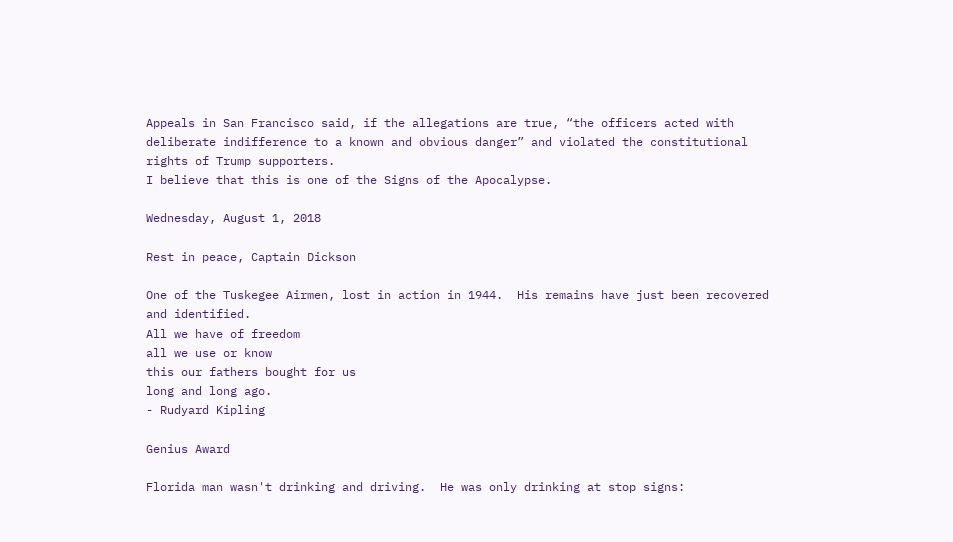Appeals in San Francisco said, if the allegations are true, “the officers acted with deliberate indifference to a known and obvious danger” and violated the constitutional rights of Trump supporters.
I believe that this is one of the Signs of the Apocalypse.

Wednesday, August 1, 2018

Rest in peace, Captain Dickson

One of the Tuskegee Airmen, lost in action in 1944.  His remains have just been recovered and identified.
All we have of freedom
all we use or know
this our fathers bought for us
long and long ago.
- Rudyard Kipling

Genius Award

Florida man wasn't drinking and driving.  He was only drinking at stop signs: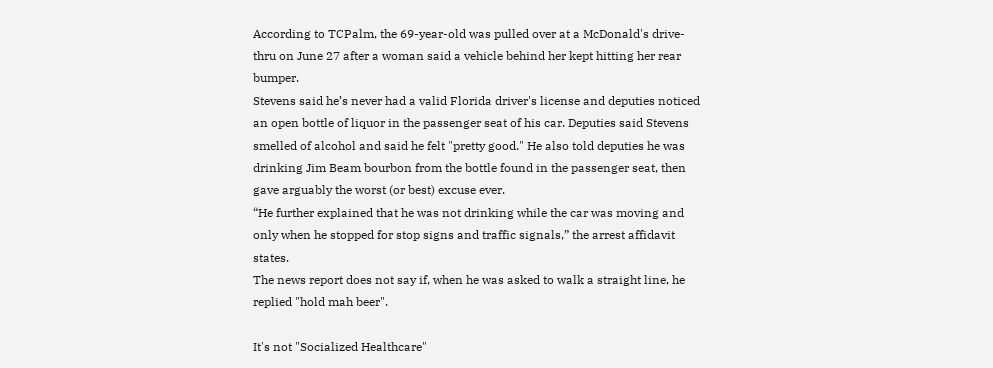According to TCPalm, the 69-year-old was pulled over at a McDonald's drive-thru on June 27 after a woman said a vehicle behind her kept hitting her rear bumper.
Stevens said he’s never had a valid Florida driver's license and deputies noticed an open bottle of liquor in the passenger seat of his car. Deputies said Stevens smelled of alcohol and said he felt "pretty good." He also told deputies he was drinking Jim Beam bourbon from the bottle found in the passenger seat, then gave arguably the worst (or best) excuse ever.
“He further explained that he was not drinking while the car was moving and only when he stopped for stop signs and traffic signals,” the arrest affidavit states.
The news report does not say if, when he was asked to walk a straight line, he replied "hold mah beer".

It's not "Socialized Healthcare"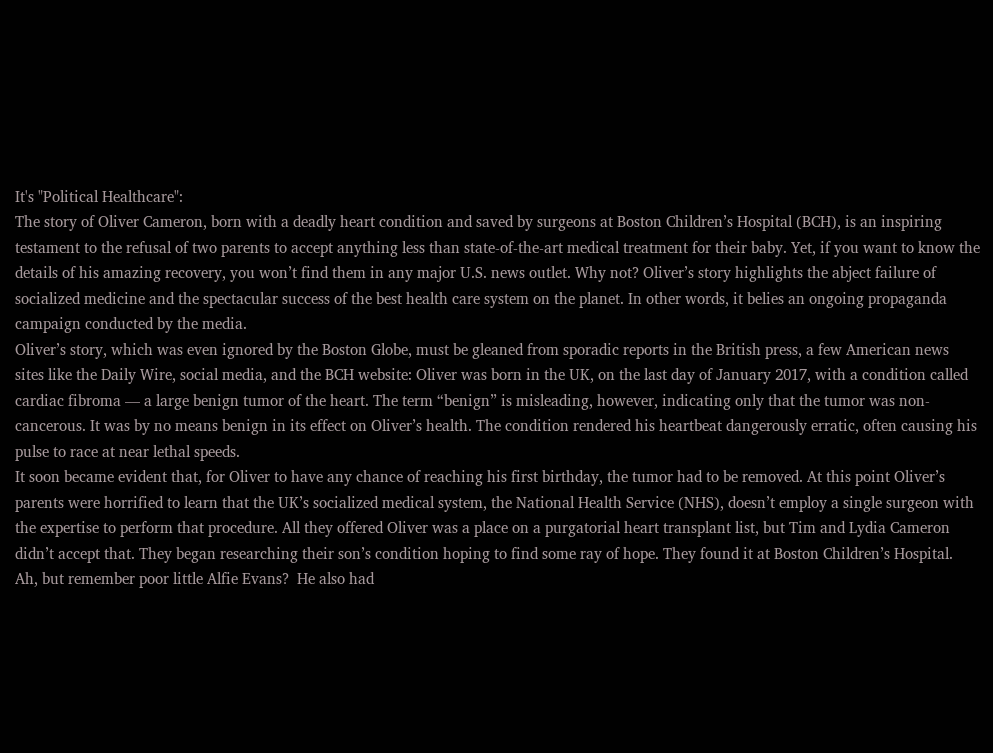It's "Political Healthcare":
The story of Oliver Cameron, born with a deadly heart condition and saved by surgeons at Boston Children’s Hospital (BCH), is an inspiring testament to the refusal of two parents to accept anything less than state-of-the-art medical treatment for their baby. Yet, if you want to know the details of his amazing recovery, you won’t find them in any major U.S. news outlet. Why not? Oliver’s story highlights the abject failure of socialized medicine and the spectacular success of the best health care system on the planet. In other words, it belies an ongoing propaganda campaign conducted by the media.
Oliver’s story, which was even ignored by the Boston Globe, must be gleaned from sporadic reports in the British press, a few American news sites like the Daily Wire, social media, and the BCH website: Oliver was born in the UK, on the last day of January 2017, with a condition called cardiac fibroma — a large benign tumor of the heart. The term “benign” is misleading, however, indicating only that the tumor was non-cancerous. It was by no means benign in its effect on Oliver’s health. The condition rendered his heartbeat dangerously erratic, often causing his pulse to race at near lethal speeds.
It soon became evident that, for Oliver to have any chance of reaching his first birthday, the tumor had to be removed. At this point Oliver’s parents were horrified to learn that the UK’s socialized medical system, the National Health Service (NHS), doesn’t employ a single surgeon with the expertise to perform that procedure. All they offered Oliver was a place on a purgatorial heart transplant list, but Tim and Lydia Cameron didn’t accept that. They began researching their son’s condition hoping to find some ray of hope. They found it at Boston Children’s Hospital.
Ah, but remember poor little Alfie Evans?  He also had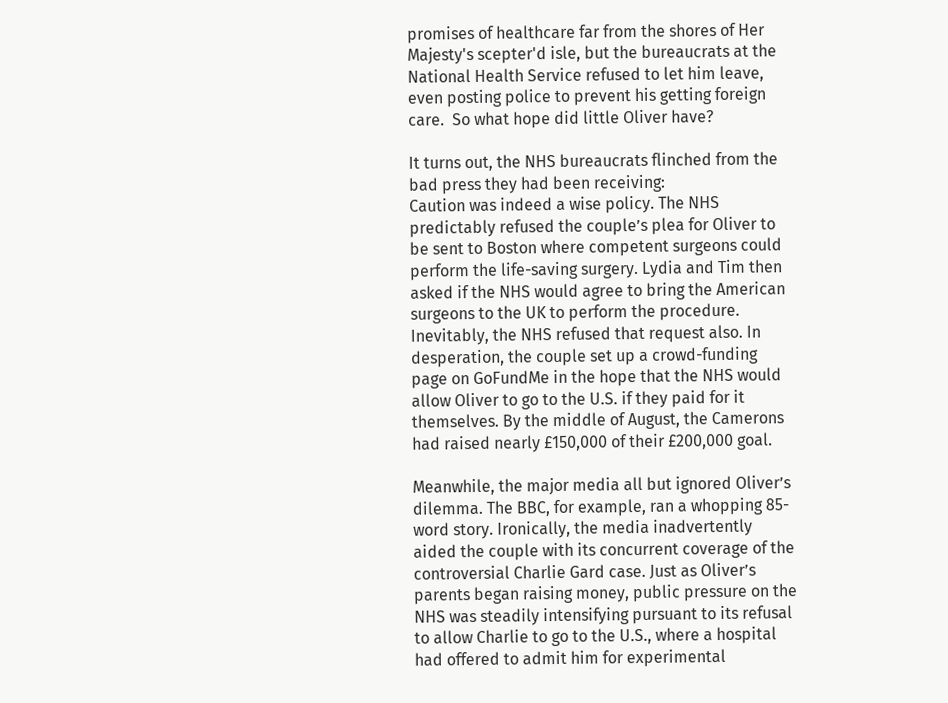promises of healthcare far from the shores of Her Majesty's scepter'd isle, but the bureaucrats at the National Health Service refused to let him leave, even posting police to prevent his getting foreign care.  So what hope did little Oliver have?

It turns out, the NHS bureaucrats flinched from the bad press they had been receiving:
Caution was indeed a wise policy. The NHS predictably refused the couple’s plea for Oliver to be sent to Boston where competent surgeons could perform the life-saving surgery. Lydia and Tim then asked if the NHS would agree to bring the American surgeons to the UK to perform the procedure. Inevitably, the NHS refused that request also. In desperation, the couple set up a crowd-funding page on GoFundMe in the hope that the NHS would allow Oliver to go to the U.S. if they paid for it themselves. By the middle of August, the Camerons had raised nearly £150,000 of their £200,000 goal.

Meanwhile, the major media all but ignored Oliver’s dilemma. The BBC, for example, ran a whopping 85-word story. Ironically, the media inadvertently aided the couple with its concurrent coverage of the controversial Charlie Gard case. Just as Oliver’s parents began raising money, public pressure on the NHS was steadily intensifying pursuant to its refusal to allow Charlie to go to the U.S., where a hospital had offered to admit him for experimental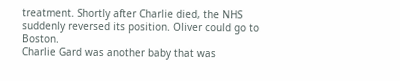treatment. Shortly after Charlie died, the NHS suddenly reversed its position. Oliver could go to Boston.
Charlie Gard was another baby that was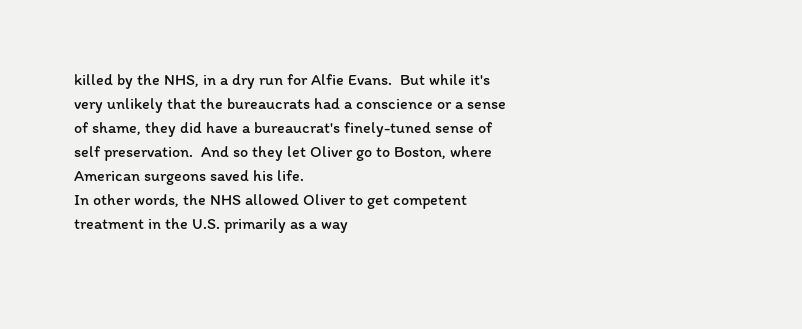killed by the NHS, in a dry run for Alfie Evans.  But while it's very unlikely that the bureaucrats had a conscience or a sense of shame, they did have a bureaucrat's finely-tuned sense of self preservation.  And so they let Oliver go to Boston, where American surgeons saved his life.
In other words, the NHS allowed Oliver to get competent treatment in the U.S. primarily as a way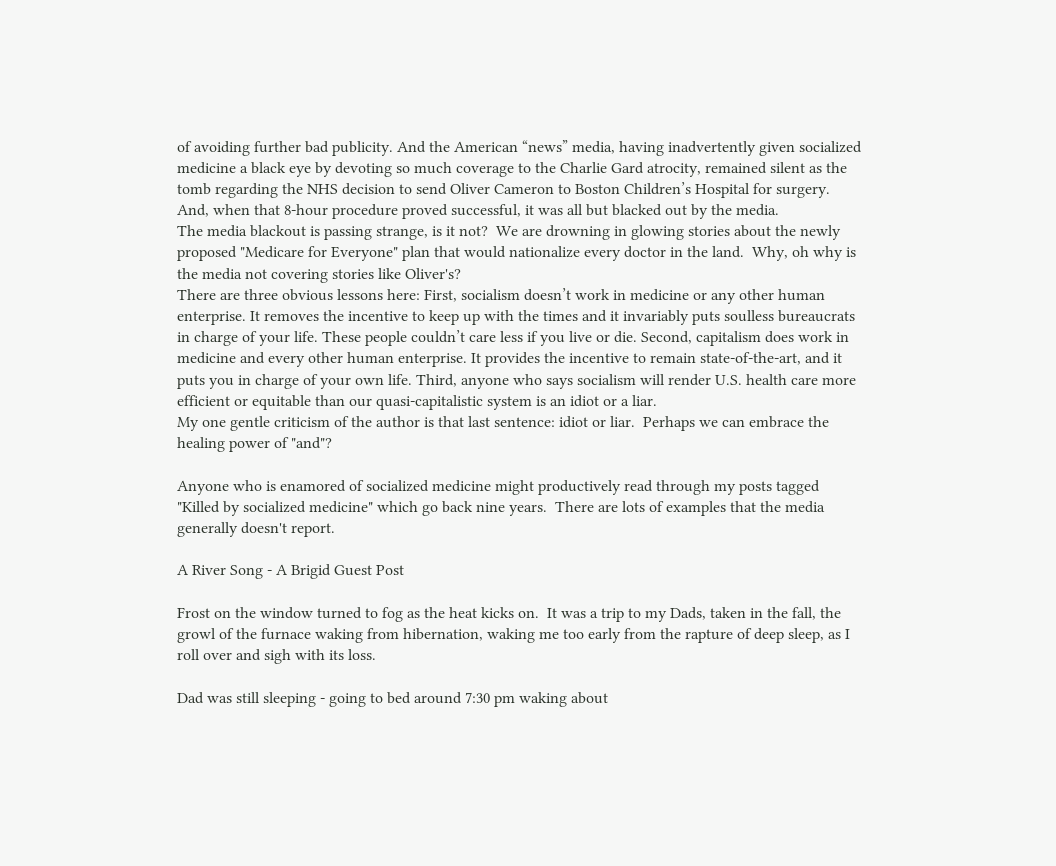of avoiding further bad publicity. And the American “news” media, having inadvertently given socialized medicine a black eye by devoting so much coverage to the Charlie Gard atrocity, remained silent as the tomb regarding the NHS decision to send Oliver Cameron to Boston Children’s Hospital for surgery. And, when that 8-hour procedure proved successful, it was all but blacked out by the media.
The media blackout is passing strange, is it not?  We are drowning in glowing stories about the newly proposed "Medicare for Everyone" plan that would nationalize every doctor in the land.  Why, oh why is the media not covering stories like Oliver's?
There are three obvious lessons here: First, socialism doesn’t work in medicine or any other human enterprise. It removes the incentive to keep up with the times and it invariably puts soulless bureaucrats in charge of your life. These people couldn’t care less if you live or die. Second, capitalism does work in medicine and every other human enterprise. It provides the incentive to remain state-of-the-art, and it puts you in charge of your own life. Third, anyone who says socialism will render U.S. health care more efficient or equitable than our quasi-capitalistic system is an idiot or a liar.
My one gentle criticism of the author is that last sentence: idiot or liar.  Perhaps we can embrace the healing power of "and"?

Anyone who is enamored of socialized medicine might productively read through my posts tagged "Killed by socialized medicine" which go back nine years.  There are lots of examples that the media generally doesn't report.

A River Song - A Brigid Guest Post

Frost on the window turned to fog as the heat kicks on.  It was a trip to my Dads, taken in the fall, the growl of the furnace waking from hibernation, waking me too early from the rapture of deep sleep, as I roll over and sigh with its loss.

Dad was still sleeping - going to bed around 7:30 pm waking about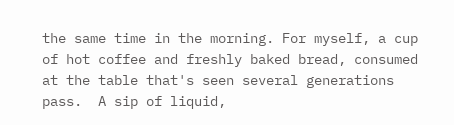the same time in the morning. For myself, a cup of hot coffee and freshly baked bread, consumed at the table that's seen several generations pass.  A sip of liquid,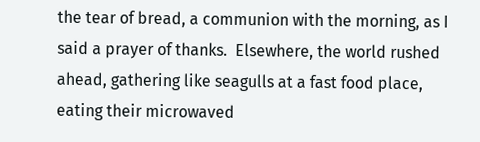the tear of bread, a communion with the morning, as I said a prayer of thanks.  Elsewhere, the world rushed ahead, gathering like seagulls at a fast food place, eating their microwaved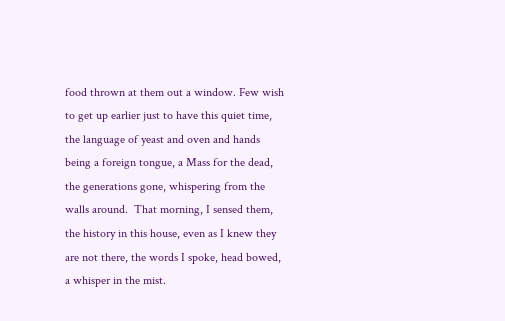food thrown at them out a window. Few wish to get up earlier just to have this quiet time, the language of yeast and oven and hands being a foreign tongue, a Mass for the dead, the generations gone, whispering from the walls around.  That morning, I sensed them, the history in this house, even as I knew they are not there, the words I spoke, head bowed, a whisper in the mist.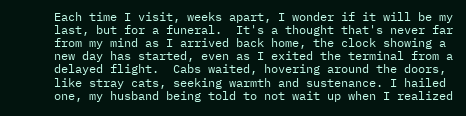Each time I visit, weeks apart, I wonder if it will be my last, but for a funeral.  It's a thought that's never far from my mind as I arrived back home, the clock showing a new day has started, even as I exited the terminal from a delayed flight.  Cabs waited, hovering around the doors, like stray cats, seeking warmth and sustenance. I hailed one, my husband being told to not wait up when I realized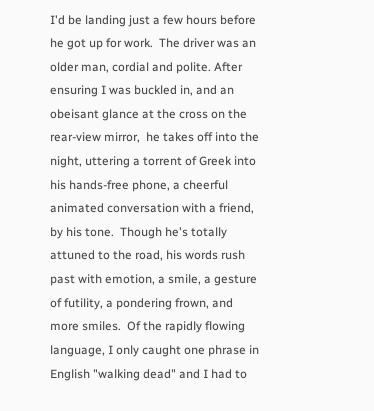I'd be landing just a few hours before he got up for work.  The driver was an older man, cordial and polite. After ensuring I was buckled in, and an obeisant glance at the cross on the rear-view mirror,  he takes off into the night, uttering a torrent of Greek into his hands-free phone, a cheerful animated conversation with a friend, by his tone.  Though he's totally attuned to the road, his words rush past with emotion, a smile, a gesture of futility, a pondering frown, and more smiles.  Of the rapidly flowing language, I only caught one phrase in English "walking dead" and I had to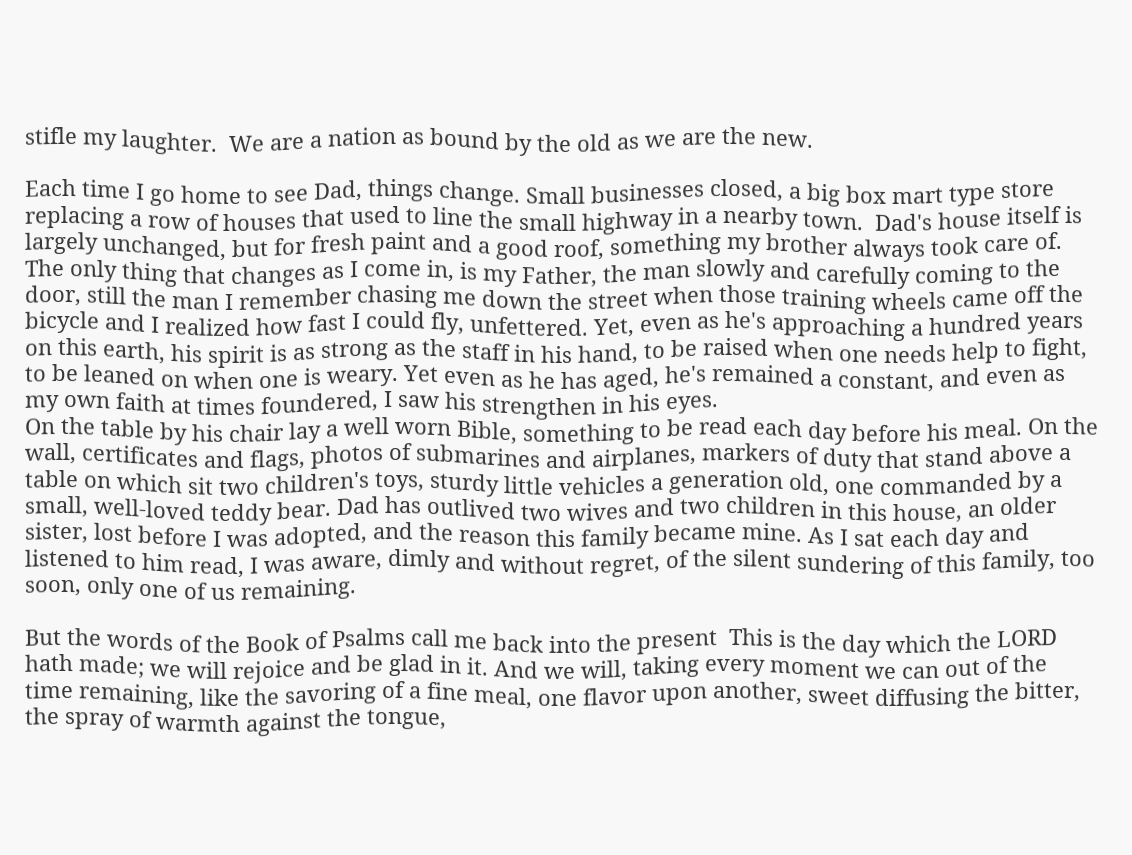stifle my laughter.  We are a nation as bound by the old as we are the new.

Each time I go home to see Dad, things change. Small businesses closed, a big box mart type store replacing a row of houses that used to line the small highway in a nearby town.  Dad's house itself is largely unchanged, but for fresh paint and a good roof, something my brother always took care of. The only thing that changes as I come in, is my Father, the man slowly and carefully coming to the door, still the man I remember chasing me down the street when those training wheels came off the bicycle and I realized how fast I could fly, unfettered. Yet, even as he's approaching a hundred years on this earth, his spirit is as strong as the staff in his hand, to be raised when one needs help to fight, to be leaned on when one is weary. Yet even as he has aged, he's remained a constant, and even as my own faith at times foundered, I saw his strengthen in his eyes.
On the table by his chair lay a well worn Bible, something to be read each day before his meal. On the wall, certificates and flags, photos of submarines and airplanes, markers of duty that stand above a table on which sit two children's toys, sturdy little vehicles a generation old, one commanded by a small, well-loved teddy bear. Dad has outlived two wives and two children in this house, an older sister, lost before I was adopted, and the reason this family became mine. As I sat each day and listened to him read, I was aware, dimly and without regret, of the silent sundering of this family, too soon, only one of us remaining.

But the words of the Book of Psalms call me back into the present  This is the day which the LORD hath made; we will rejoice and be glad in it. And we will, taking every moment we can out of the time remaining, like the savoring of a fine meal, one flavor upon another, sweet diffusing the bitter, the spray of warmth against the tongue,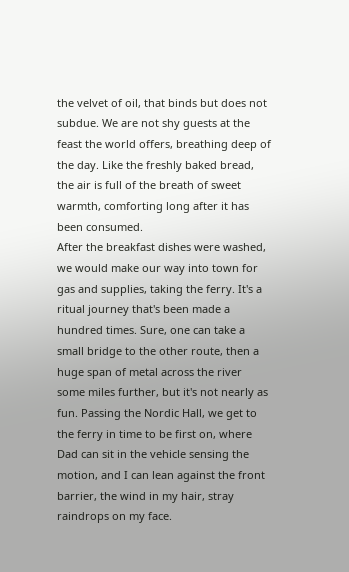the velvet of oil, that binds but does not subdue. We are not shy guests at the feast the world offers, breathing deep of the day. Like the freshly baked bread, the air is full of the breath of sweet warmth, comforting long after it has been consumed.
After the breakfast dishes were washed, we would make our way into town for gas and supplies, taking the ferry. It's a ritual journey that's been made a hundred times. Sure, one can take a small bridge to the other route, then a huge span of metal across the river some miles further, but it's not nearly as fun. Passing the Nordic Hall, we get to the ferry in time to be first on, where Dad can sit in the vehicle sensing the motion, and I can lean against the front barrier, the wind in my hair, stray raindrops on my face.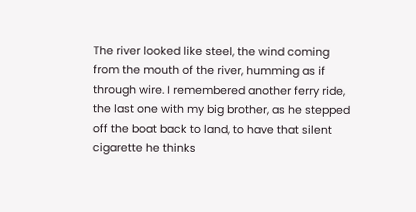The river looked like steel, the wind coming from the mouth of the river, humming as if through wire. I remembered another ferry ride, the last one with my big brother, as he stepped off the boat back to land, to have that silent cigarette he thinks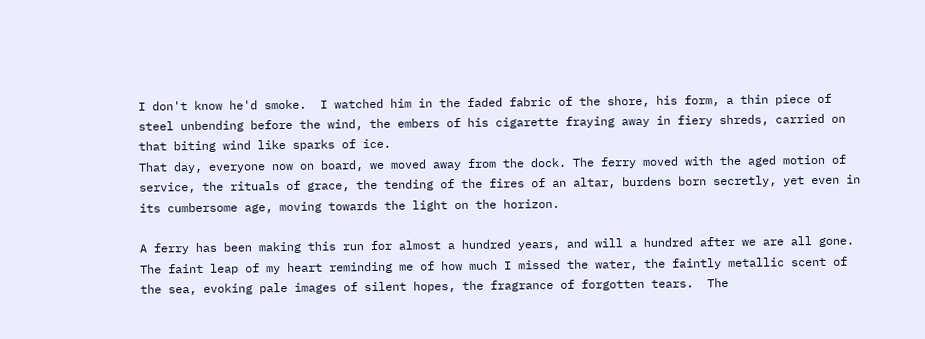I don't know he'd smoke.  I watched him in the faded fabric of the shore, his form, a thin piece of steel unbending before the wind, the embers of his cigarette fraying away in fiery shreds, carried on that biting wind like sparks of ice.
That day, everyone now on board, we moved away from the dock. The ferry moved with the aged motion of service, the rituals of grace, the tending of the fires of an altar, burdens born secretly, yet even in its cumbersome age, moving towards the light on the horizon.

A ferry has been making this run for almost a hundred years, and will a hundred after we are all gone. The faint leap of my heart reminding me of how much I missed the water, the faintly metallic scent of the sea, evoking pale images of silent hopes, the fragrance of forgotten tears.  The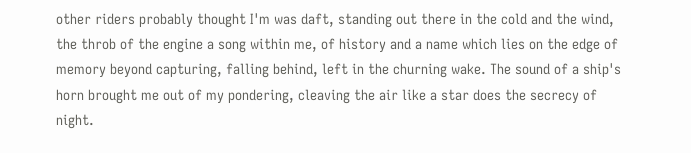other riders probably thought I'm was daft, standing out there in the cold and the wind, the throb of the engine a song within me, of history and a name which lies on the edge of memory beyond capturing, falling behind, left in the churning wake. The sound of a ship's horn brought me out of my pondering, cleaving the air like a star does the secrecy of night.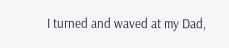I turned and waved at my Dad,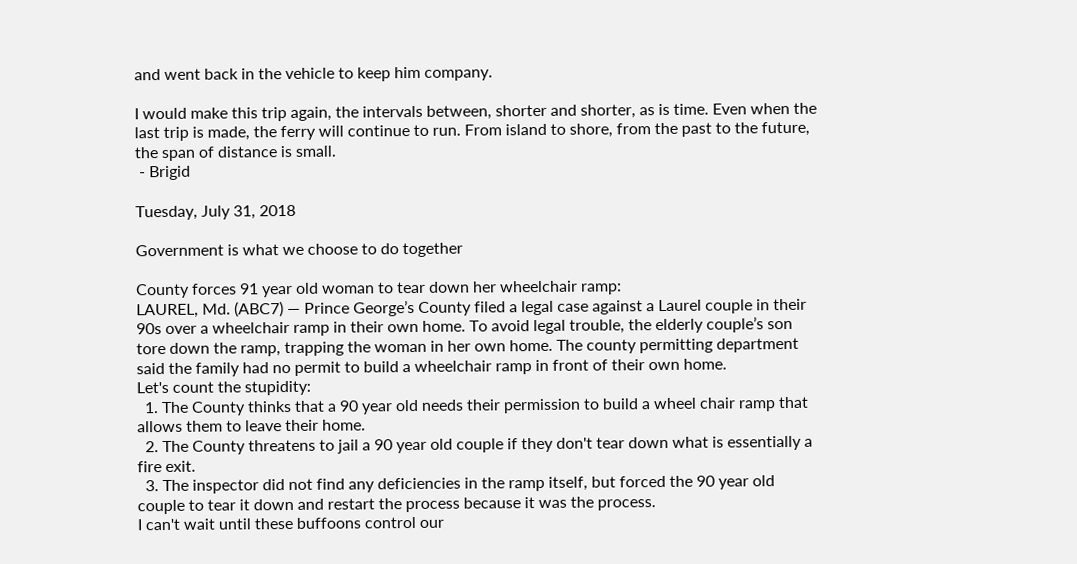and went back in the vehicle to keep him company.

I would make this trip again, the intervals between, shorter and shorter, as is time. Even when the last trip is made, the ferry will continue to run. From island to shore, from the past to the future, the span of distance is small.
 - Brigid

Tuesday, July 31, 2018

Government is what we choose to do together

County forces 91 year old woman to tear down her wheelchair ramp:
LAUREL, Md. (ABC7) — Prince George’s County filed a legal case against a Laurel couple in their 90s over a wheelchair ramp in their own home. To avoid legal trouble, the elderly couple’s son tore down the ramp, trapping the woman in her own home. The county permitting department said the family had no permit to build a wheelchair ramp in front of their own home.
Let's count the stupidity:
  1. The County thinks that a 90 year old needs their permission to build a wheel chair ramp that allows them to leave their home.
  2. The County threatens to jail a 90 year old couple if they don't tear down what is essentially a fire exit.
  3. The inspector did not find any deficiencies in the ramp itself, but forced the 90 year old couple to tear it down and restart the process because it was the process.
I can't wait until these buffoons control our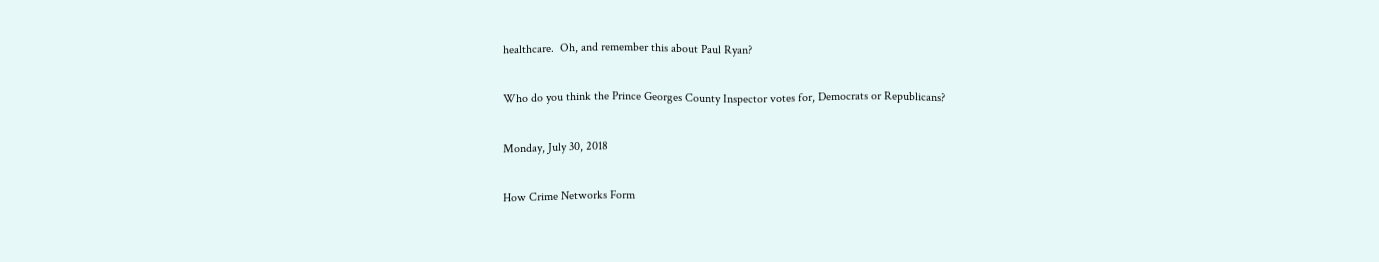healthcare.  Oh, and remember this about Paul Ryan?

Who do you think the Prince Georges County Inspector votes for, Democrats or Republicans?

Monday, July 30, 2018

How Crime Networks Form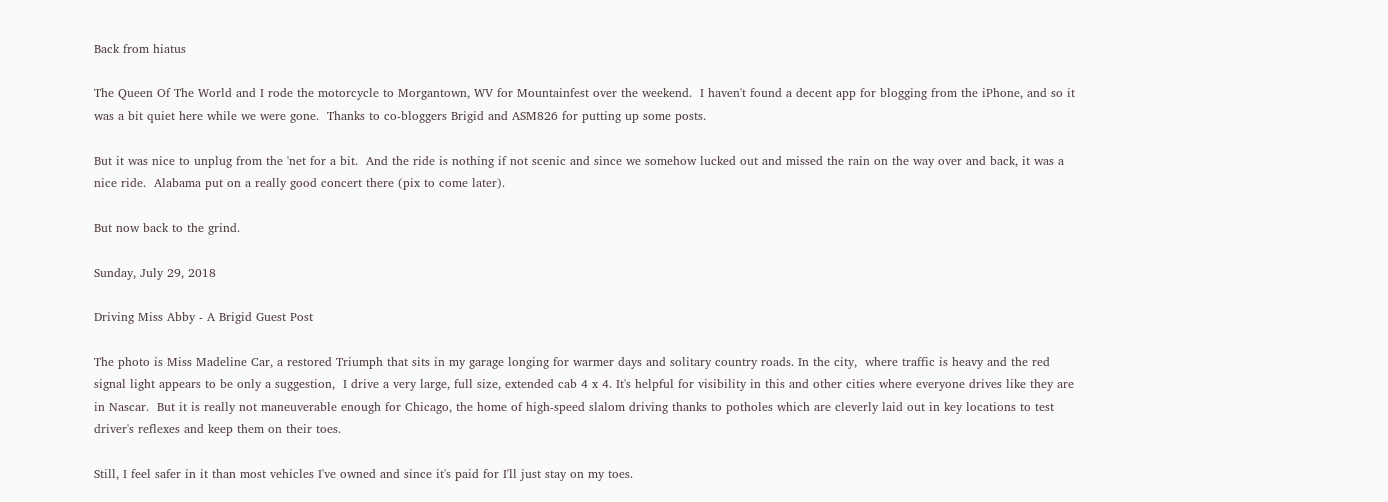Back from hiatus

The Queen Of The World and I rode the motorcycle to Morgantown, WV for Mountainfest over the weekend.  I haven't found a decent app for blogging from the iPhone, and so it was a bit quiet here while we were gone.  Thanks to co-bloggers Brigid and ASM826 for putting up some posts.

But it was nice to unplug from the 'net for a bit.  And the ride is nothing if not scenic and since we somehow lucked out and missed the rain on the way over and back, it was a nice ride.  Alabama put on a really good concert there (pix to come later).

But now back to the grind.

Sunday, July 29, 2018

Driving Miss Abby - A Brigid Guest Post

The photo is Miss Madeline Car, a restored Triumph that sits in my garage longing for warmer days and solitary country roads. In the city,  where traffic is heavy and the red signal light appears to be only a suggestion,  I drive a very large, full size, extended cab 4 x 4. It's helpful for visibility in this and other cities where everyone drives like they are in Nascar.  But it is really not maneuverable enough for Chicago, the home of high-speed slalom driving thanks to potholes which are cleverly laid out in key locations to test driver's reflexes and keep them on their toes.

Still, I feel safer in it than most vehicles I've owned and since it's paid for I'll just stay on my toes.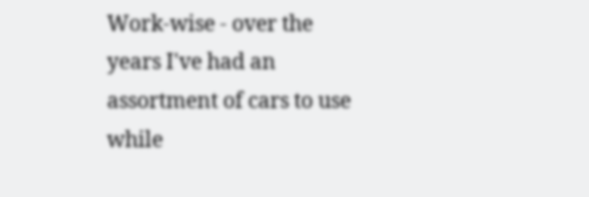Work-wise - over the years I've had an assortment of cars to use while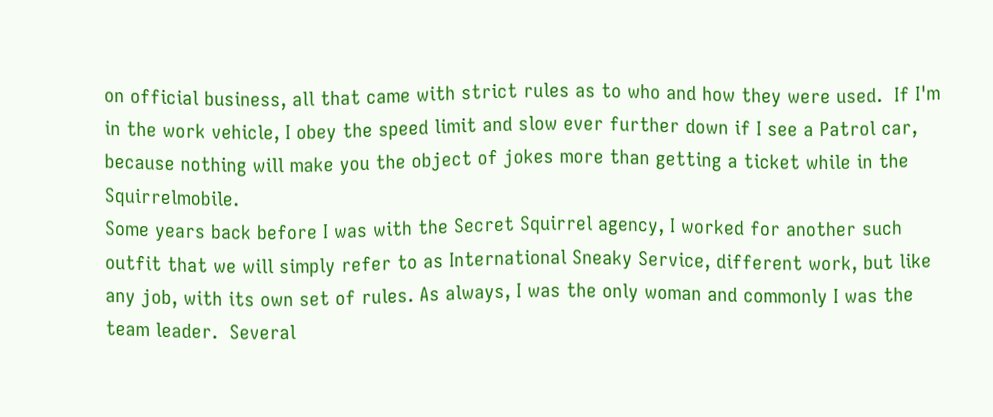on official business, all that came with strict rules as to who and how they were used.  If I'm in the work vehicle, I obey the speed limit and slow ever further down if I see a Patrol car, because nothing will make you the object of jokes more than getting a ticket while in the Squirrelmobile.
Some years back before I was with the Secret Squirrel agency, I worked for another such outfit that we will simply refer to as International Sneaky Service, different work, but like any job, with its own set of rules. As always, I was the only woman and commonly I was the team leader.  Several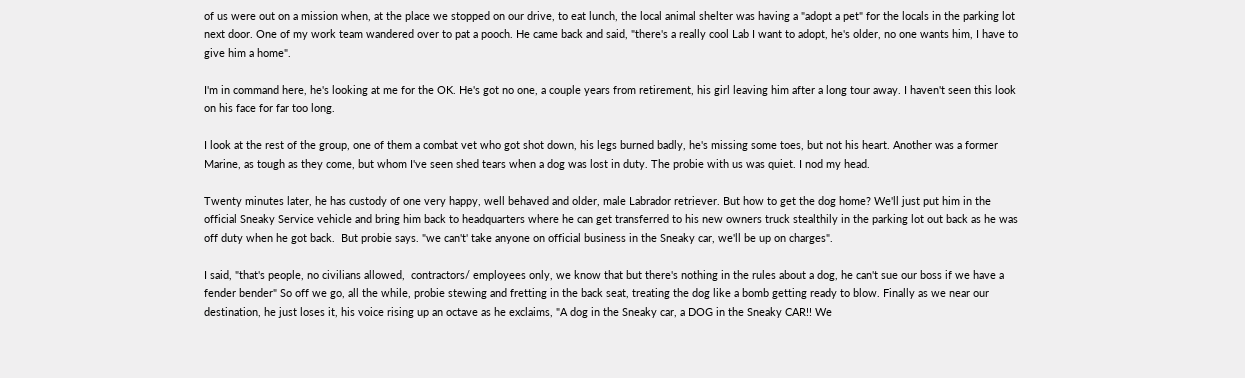of us were out on a mission when, at the place we stopped on our drive, to eat lunch, the local animal shelter was having a "adopt a pet" for the locals in the parking lot next door. One of my work team wandered over to pat a pooch. He came back and said, "there's a really cool Lab I want to adopt, he's older, no one wants him, I have to give him a home".

I'm in command here, he's looking at me for the OK. He's got no one, a couple years from retirement, his girl leaving him after a long tour away. I haven't seen this look on his face for far too long.

I look at the rest of the group, one of them a combat vet who got shot down, his legs burned badly, he's missing some toes, but not his heart. Another was a former Marine, as tough as they come, but whom I've seen shed tears when a dog was lost in duty. The probie with us was quiet. I nod my head.

Twenty minutes later, he has custody of one very happy, well behaved and older, male Labrador retriever. But how to get the dog home? We'll just put him in the official Sneaky Service vehicle and bring him back to headquarters where he can get transferred to his new owners truck stealthily in the parking lot out back as he was off duty when he got back.  But probie says. "we can't' take anyone on official business in the Sneaky car, we'll be up on charges".

I said, "that's people, no civilians allowed,  contractors/ employees only, we know that but there's nothing in the rules about a dog, he can't sue our boss if we have a fender bender" So off we go, all the while, probie stewing and fretting in the back seat, treating the dog like a bomb getting ready to blow. Finally as we near our destination, he just loses it, his voice rising up an octave as he exclaims, "A dog in the Sneaky car, a DOG in the Sneaky CAR!! We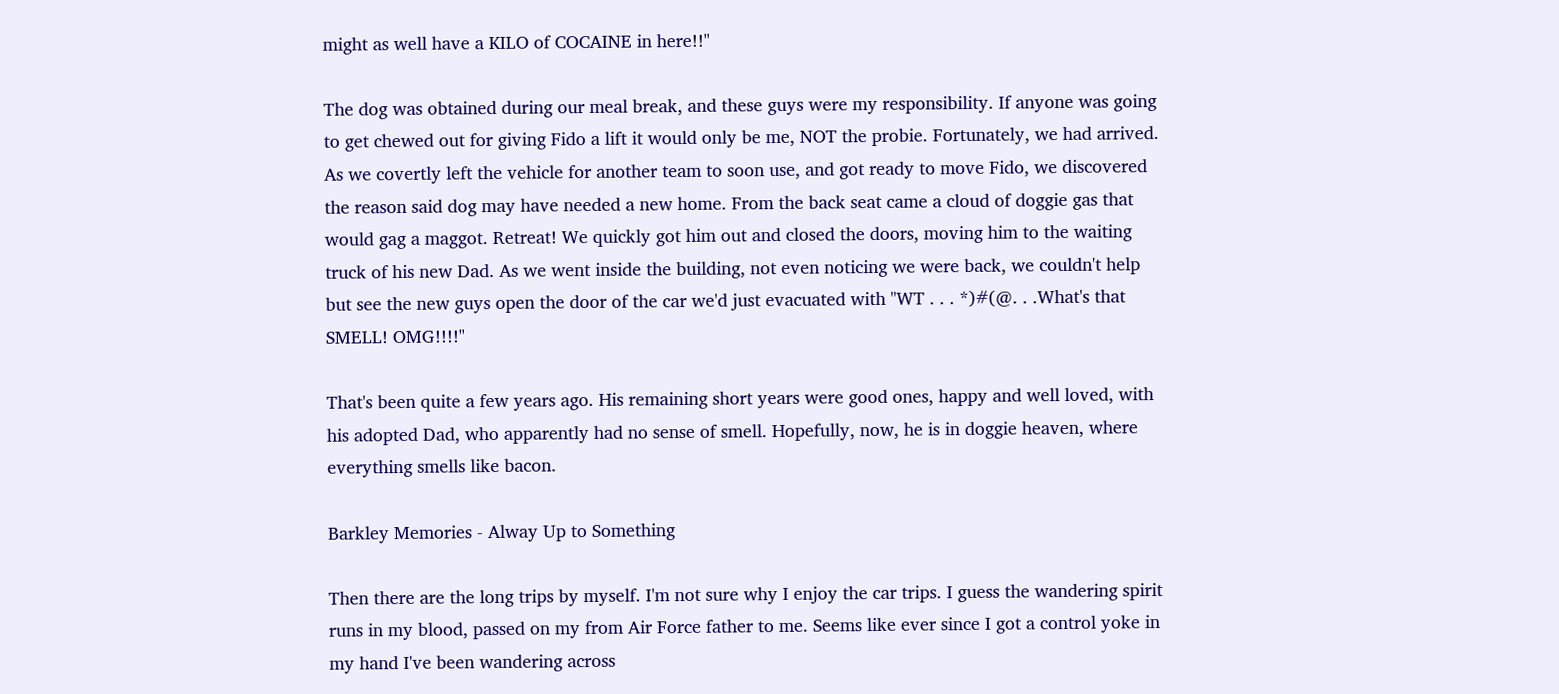might as well have a KILO of COCAINE in here!!"

The dog was obtained during our meal break, and these guys were my responsibility. If anyone was going to get chewed out for giving Fido a lift it would only be me, NOT the probie. Fortunately, we had arrived. As we covertly left the vehicle for another team to soon use, and got ready to move Fido, we discovered the reason said dog may have needed a new home. From the back seat came a cloud of doggie gas that would gag a maggot. Retreat! We quickly got him out and closed the doors, moving him to the waiting truck of his new Dad. As we went inside the building, not even noticing we were back, we couldn't help but see the new guys open the door of the car we'd just evacuated with "WT . . . *)#(@. . .What's that SMELL! OMG!!!!"

That's been quite a few years ago. His remaining short years were good ones, happy and well loved, with his adopted Dad, who apparently had no sense of smell. Hopefully, now, he is in doggie heaven, where everything smells like bacon.

Barkley Memories - Alway Up to Something

Then there are the long trips by myself. I'm not sure why I enjoy the car trips. I guess the wandering spirit runs in my blood, passed on my from Air Force father to me. Seems like ever since I got a control yoke in my hand I've been wandering across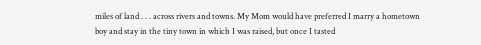miles of land . . . across rivers and towns. My Mom would have preferred I marry a hometown boy and stay in the tiny town in which I was raised, but once I tasted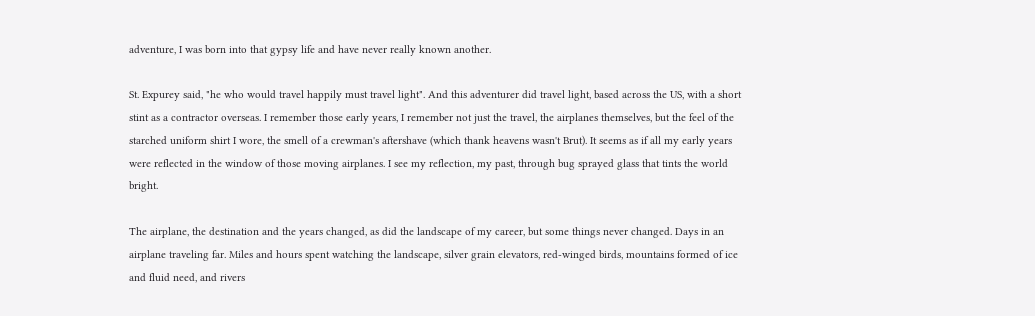adventure, I was born into that gypsy life and have never really known another.

St. Expurey said, "he who would travel happily must travel light". And this adventurer did travel light, based across the US, with a short stint as a contractor overseas. I remember those early years, I remember not just the travel, the airplanes themselves, but the feel of the starched uniform shirt I wore, the smell of a crewman's aftershave (which thank heavens wasn't Brut). It seems as if all my early years were reflected in the window of those moving airplanes. I see my reflection, my past, through bug sprayed glass that tints the world bright.

The airplane, the destination and the years changed, as did the landscape of my career, but some things never changed. Days in an airplane traveling far. Miles and hours spent watching the landscape, silver grain elevators, red-winged birds, mountains formed of ice and fluid need, and rivers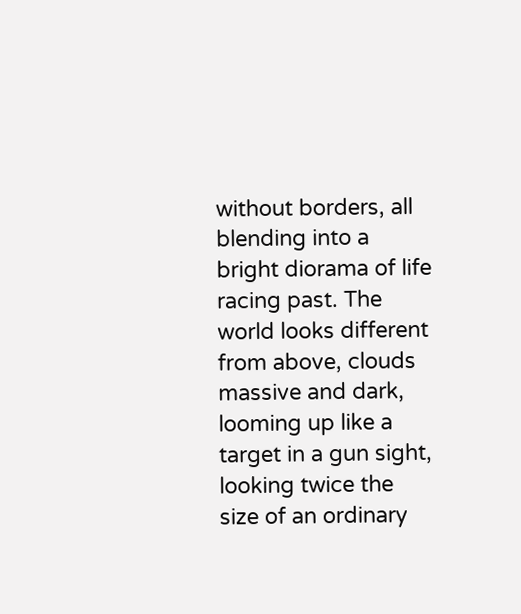without borders, all blending into a bright diorama of life racing past. The world looks different from above, clouds massive and dark, looming up like a target in a gun sight, looking twice the size of an ordinary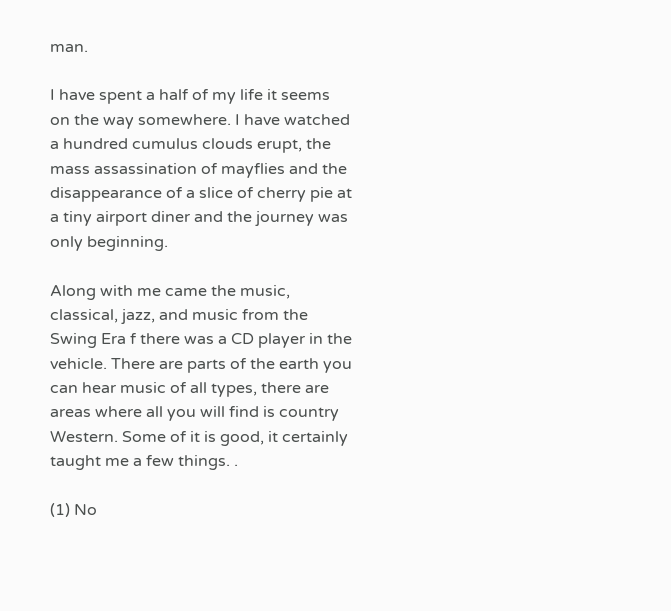man.

I have spent a half of my life it seems on the way somewhere. I have watched a hundred cumulus clouds erupt, the mass assassination of mayflies and the disappearance of a slice of cherry pie at a tiny airport diner and the journey was only beginning.

Along with me came the music, classical, jazz, and music from the Swing Era f there was a CD player in the vehicle. There are parts of the earth you can hear music of all types, there are areas where all you will find is country Western. Some of it is good, it certainly taught me a few things. .

(1) No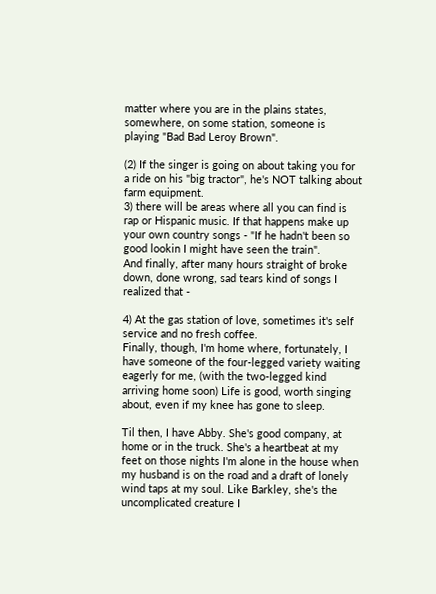matter where you are in the plains states, somewhere, on some station, someone is playing "Bad Bad Leroy Brown".

(2) If the singer is going on about taking you for a ride on his "big tractor", he's NOT talking about farm equipment.
3) there will be areas where all you can find is rap or Hispanic music. If that happens make up your own country songs - "If he hadn't been so good lookin I might have seen the train".
And finally, after many hours straight of broke down, done wrong, sad tears kind of songs I realized that -

4) At the gas station of love, sometimes it's self service and no fresh coffee.
Finally, though, I'm home where, fortunately, I have someone of the four-legged variety waiting eagerly for me, (with the two-legged kind arriving home soon) Life is good, worth singing about, even if my knee has gone to sleep.

Til then, I have Abby. She's good company, at home or in the truck. She's a heartbeat at my feet on those nights I'm alone in the house when my husband is on the road and a draft of lonely wind taps at my soul. Like Barkley, she's the uncomplicated creature I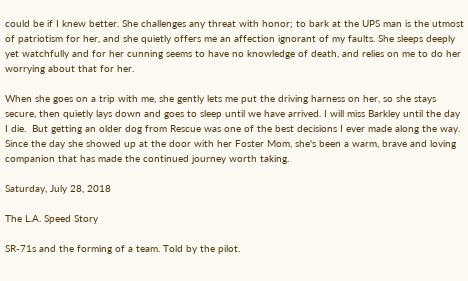could be if I knew better. She challenges any threat with honor; to bark at the UPS man is the utmost of patriotism for her, and she quietly offers me an affection ignorant of my faults. She sleeps deeply yet watchfully and for her cunning seems to have no knowledge of death, and relies on me to do her worrying about that for her.

When she goes on a trip with me, she gently lets me put the driving harness on her, so she stays secure, then quietly lays down and goes to sleep until we have arrived. I will miss Barkley until the day I die.  But getting an older dog from Rescue was one of the best decisions I ever made along the way. Since the day she showed up at the door with her Foster Mom, she's been a warm, brave and loving companion that has made the continued journey worth taking.

Saturday, July 28, 2018

The L.A. Speed Story

SR-71s and the forming of a team. Told by the pilot.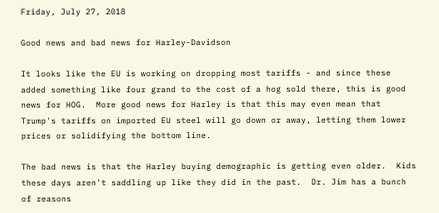Friday, July 27, 2018

Good news and bad news for Harley-Davidson

It looks like the EU is working on dropping most tariffs - and since these added something like four grand to the cost of a hog sold there, this is good news for HOG.  More good news for Harley is that this may even mean that Trump's tariffs on imported EU steel will go down or away, letting them lower prices or solidifying the bottom line.

The bad news is that the Harley buying demographic is getting even older.  Kids these days aren't saddling up like they did in the past.  Dr. Jim has a bunch of reasons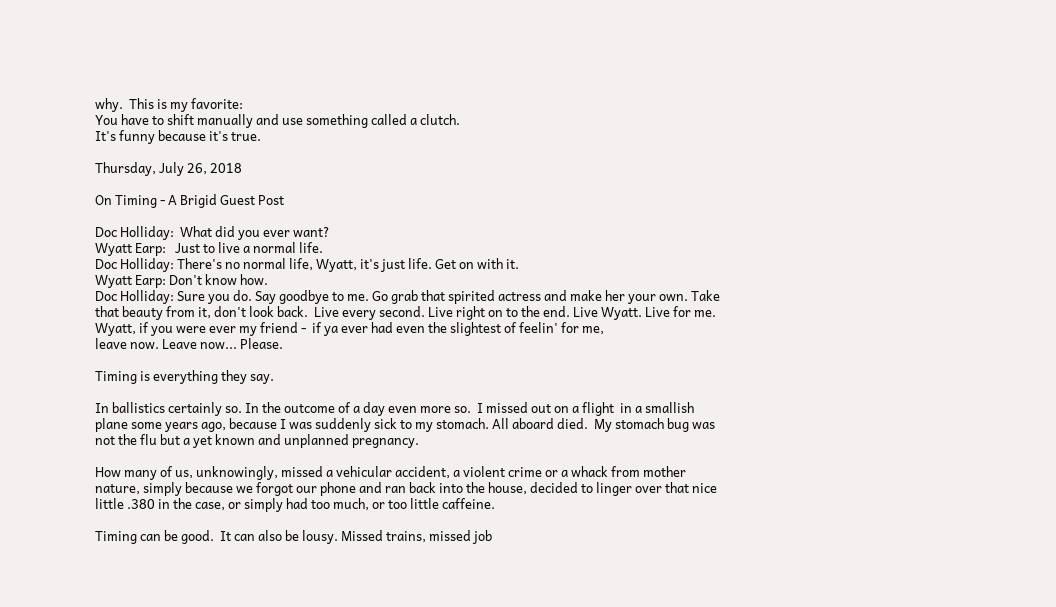why.  This is my favorite:
You have to shift manually and use something called a clutch.
It's funny because it's true.

Thursday, July 26, 2018

On Timing - A Brigid Guest Post

Doc Holliday:  What did you ever want?
Wyatt Earp:   Just to live a normal life.
Doc Holliday: There's no normal life, Wyatt, it's just life. Get on with it.
Wyatt Earp: Don't know how.
Doc Holliday: Sure you do. Say goodbye to me. Go grab that spirited actress and make her your own. Take that beauty from it, don't look back.  Live every second. Live right on to the end. Live Wyatt. Live for me.   Wyatt, if you were ever my friend -  if ya ever had even the slightest of feelin' for me,
leave now. Leave now... Please.

Timing is everything they say.

In ballistics certainly so. In the outcome of a day even more so.  I missed out on a flight  in a smallish plane some years ago, because I was suddenly sick to my stomach. All aboard died.  My stomach bug was not the flu but a yet known and unplanned pregnancy.

How many of us, unknowingly, missed a vehicular accident, a violent crime or a whack from mother nature, simply because we forgot our phone and ran back into the house, decided to linger over that nice little .380 in the case, or simply had too much, or too little caffeine.

Timing can be good.  It can also be lousy. Missed trains, missed job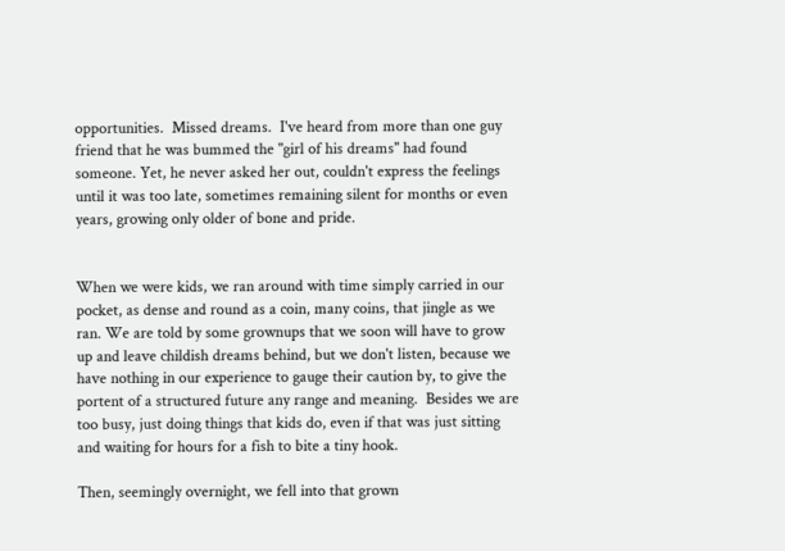opportunities.  Missed dreams.  I've heard from more than one guy friend that he was bummed the "girl of his dreams" had found someone. Yet, he never asked her out, couldn't express the feelings until it was too late, sometimes remaining silent for months or even years, growing only older of bone and pride.


When we were kids, we ran around with time simply carried in our pocket, as dense and round as a coin, many coins, that jingle as we ran. We are told by some grownups that we soon will have to grow up and leave childish dreams behind, but we don't listen, because we have nothing in our experience to gauge their caution by, to give the portent of a structured future any range and meaning.  Besides we are too busy, just doing things that kids do, even if that was just sitting and waiting for hours for a fish to bite a tiny hook.

Then, seemingly overnight, we fell into that grown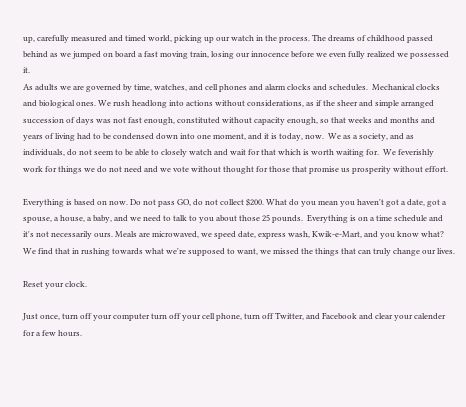up, carefully measured and timed world, picking up our watch in the process. The dreams of childhood passed behind as we jumped on board a fast moving train, losing our innocence before we even fully realized we possessed it.
As adults we are governed by time, watches, and cell phones and alarm clocks and schedules.  Mechanical clocks and biological ones. We rush headlong into actions without considerations, as if the sheer and simple arranged succession of days was not fast enough, constituted without capacity enough, so that weeks and months and years of living had to be condensed down into one moment, and it is today, now.  We as a society, and as individuals, do not seem to be able to closely watch and wait for that which is worth waiting for.  We feverishly work for things we do not need and we vote without thought for those that promise us prosperity without effort.

Everything is based on now. Do not pass GO, do not collect $200. What do you mean you haven't got a date, got a spouse, a house, a baby, and we need to talk to you about those 25 pounds.  Everything is on a time schedule and it's not necessarily ours. Meals are microwaved, we speed date, express wash, Kwik-e-Mart, and you know what? We find that in rushing towards what we're supposed to want, we missed the things that can truly change our lives.

Reset your clock.

Just once, turn off your computer turn off your cell phone, turn off Twitter, and Facebook and clear your calender for a few hours.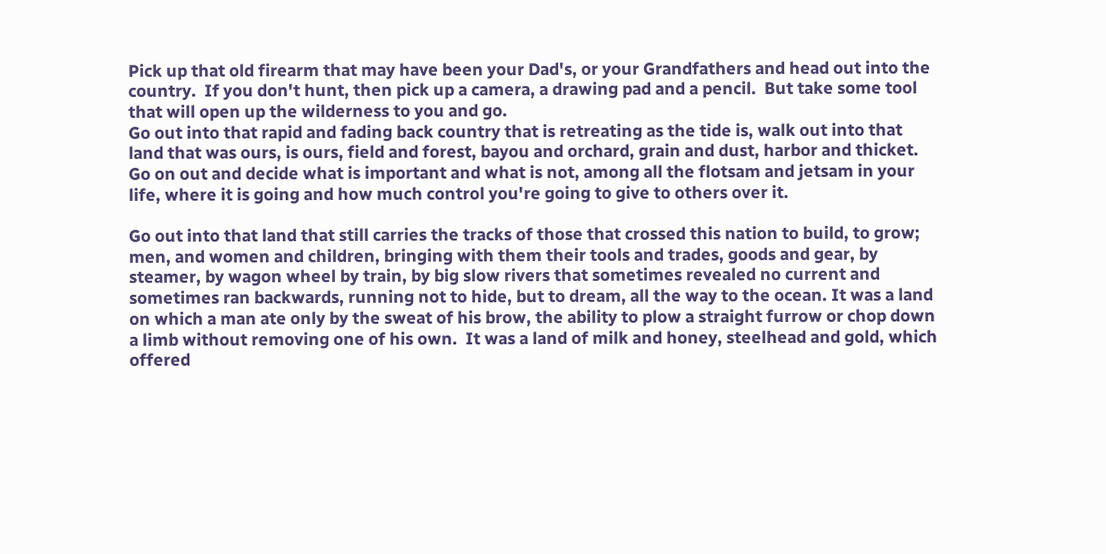Pick up that old firearm that may have been your Dad's, or your Grandfathers and head out into the country.  If you don't hunt, then pick up a camera, a drawing pad and a pencil.  But take some tool that will open up the wilderness to you and go.
Go out into that rapid and fading back country that is retreating as the tide is, walk out into that land that was ours, is ours, field and forest, bayou and orchard, grain and dust, harbor and thicket. Go on out and decide what is important and what is not, among all the flotsam and jetsam in your life, where it is going and how much control you're going to give to others over it.

Go out into that land that still carries the tracks of those that crossed this nation to build, to grow; men, and women and children, bringing with them their tools and trades, goods and gear, by steamer, by wagon wheel by train, by big slow rivers that sometimes revealed no current and sometimes ran backwards, running not to hide, but to dream, all the way to the ocean. It was a land on which a man ate only by the sweat of his brow, the ability to plow a straight furrow or chop down a limb without removing one of his own.  It was a land of milk and honey, steelhead and gold, which offered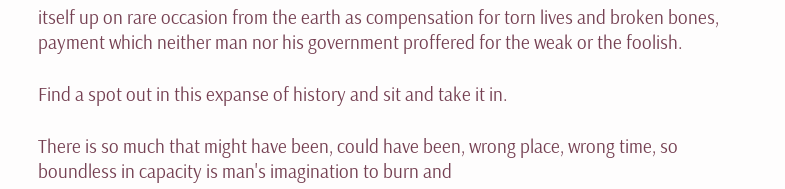itself up on rare occasion from the earth as compensation for torn lives and broken bones, payment which neither man nor his government proffered for the weak or the foolish.

Find a spot out in this expanse of history and sit and take it in.

There is so much that might have been, could have been, wrong place, wrong time, so boundless in capacity is man's imagination to burn and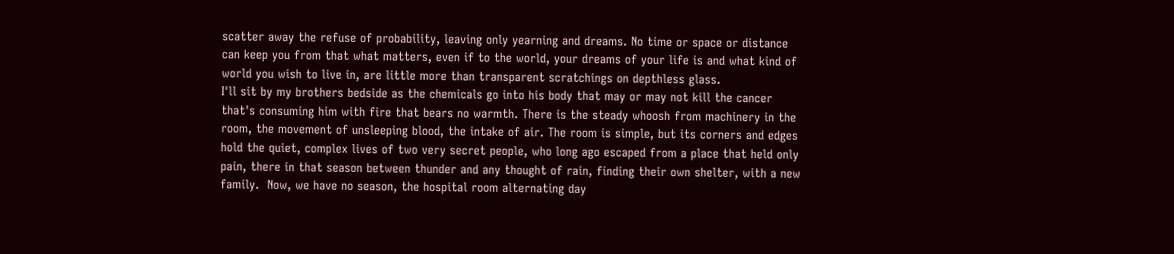scatter away the refuse of probability, leaving only yearning and dreams. No time or space or distance can keep you from that what matters, even if to the world, your dreams of your life is and what kind of world you wish to live in, are little more than transparent scratchings on depthless glass.
I'll sit by my brothers bedside as the chemicals go into his body that may or may not kill the cancer that's consuming him with fire that bears no warmth. There is the steady whoosh from machinery in the room, the movement of unsleeping blood, the intake of air. The room is simple, but its corners and edges hold the quiet, complex lives of two very secret people, who long ago escaped from a place that held only pain, there in that season between thunder and any thought of rain, finding their own shelter, with a new family.  Now, we have no season, the hospital room alternating day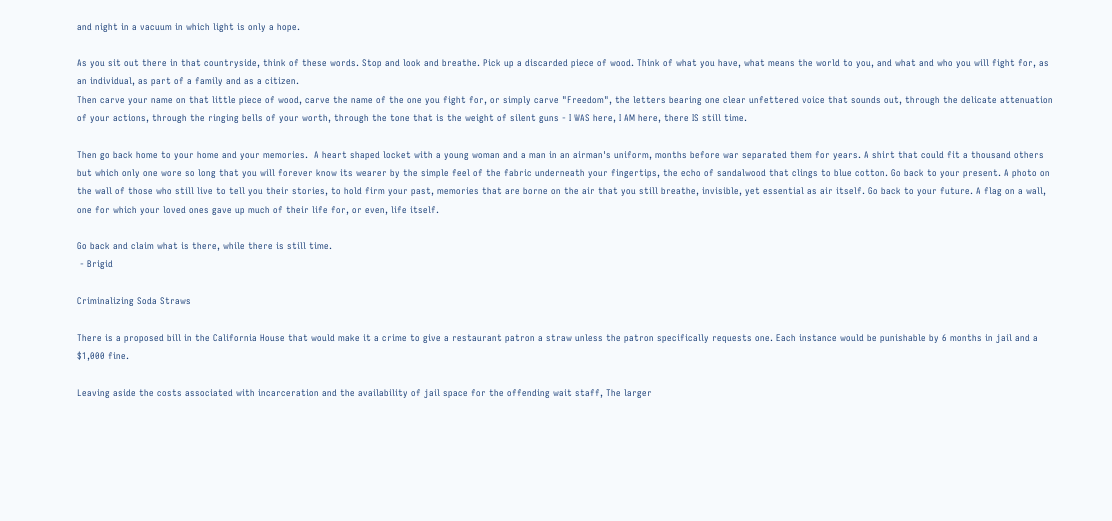and night in a vacuum in which light is only a hope.

As you sit out there in that countryside, think of these words. Stop and look and breathe. Pick up a discarded piece of wood. Think of what you have, what means the world to you, and what and who you will fight for, as an individual, as part of a family and as a citizen.
Then carve your name on that little piece of wood, carve the name of the one you fight for, or simply carve "Freedom", the letters bearing one clear unfettered voice that sounds out, through the delicate attenuation of your actions, through the ringing bells of your worth, through the tone that is the weight of silent guns - I WAS here, I AM here, there IS still time.

Then go back home to your home and your memories.  A heart shaped locket with a young woman and a man in an airman's uniform, months before war separated them for years. A shirt that could fit a thousand others but which only one wore so long that you will forever know its wearer by the simple feel of the fabric underneath your fingertips, the echo of sandalwood that clings to blue cotton. Go back to your present. A photo on the wall of those who still live to tell you their stories, to hold firm your past, memories that are borne on the air that you still breathe, invisible, yet essential as air itself. Go back to your future. A flag on a wall, one for which your loved ones gave up much of their life for, or even, life itself.

Go back and claim what is there, while there is still time.
 - Brigid

Criminalizing Soda Straws

There is a proposed bill in the California House that would make it a crime to give a restaurant patron a straw unless the patron specifically requests one. Each instance would be punishable by 6 months in jail and a $1,000 fine.

Leaving aside the costs associated with incarceration and the availability of jail space for the offending wait staff, The larger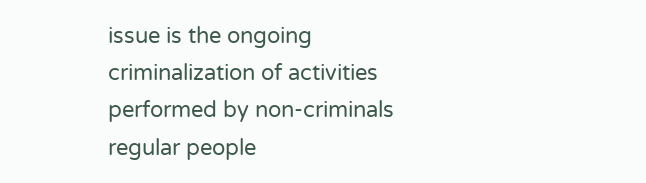issue is the ongoing criminalization of activities performed by non-criminals regular people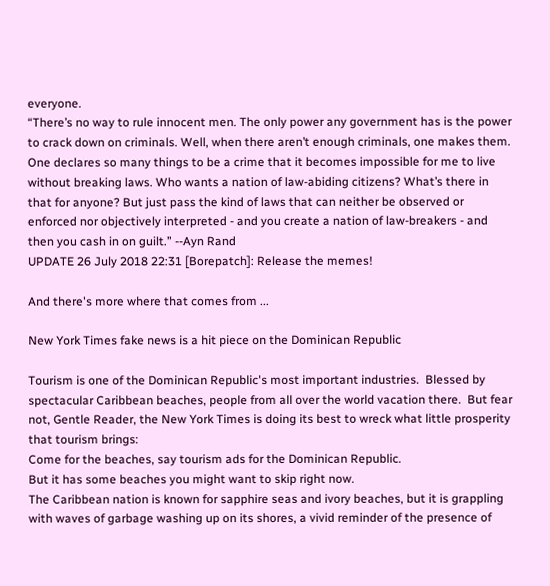everyone.
“There’s no way to rule innocent men. The only power any government has is the power to crack down on criminals. Well, when there aren’t enough criminals, one makes them. One declares so many things to be a crime that it becomes impossible for me to live without breaking laws. Who wants a nation of law-abiding citizens? What’s there in that for anyone? But just pass the kind of laws that can neither be observed or enforced nor objectively interpreted - and you create a nation of law-breakers - and then you cash in on guilt.” --Ayn Rand
UPDATE 26 July 2018 22:31 [Borepatch]: Release the memes!

And there's more where that comes from ...

New York Times fake news is a hit piece on the Dominican Republic

Tourism is one of the Dominican Republic's most important industries.  Blessed by spectacular Caribbean beaches, people from all over the world vacation there.  But fear not, Gentle Reader, the New York Times is doing its best to wreck what little prosperity that tourism brings:
Come for the beaches, say tourism ads for the Dominican Republic.
But it has some beaches you might want to skip right now.
The Caribbean nation is known for sapphire seas and ivory beaches, but it is grappling with waves of garbage washing up on its shores, a vivid reminder of the presence of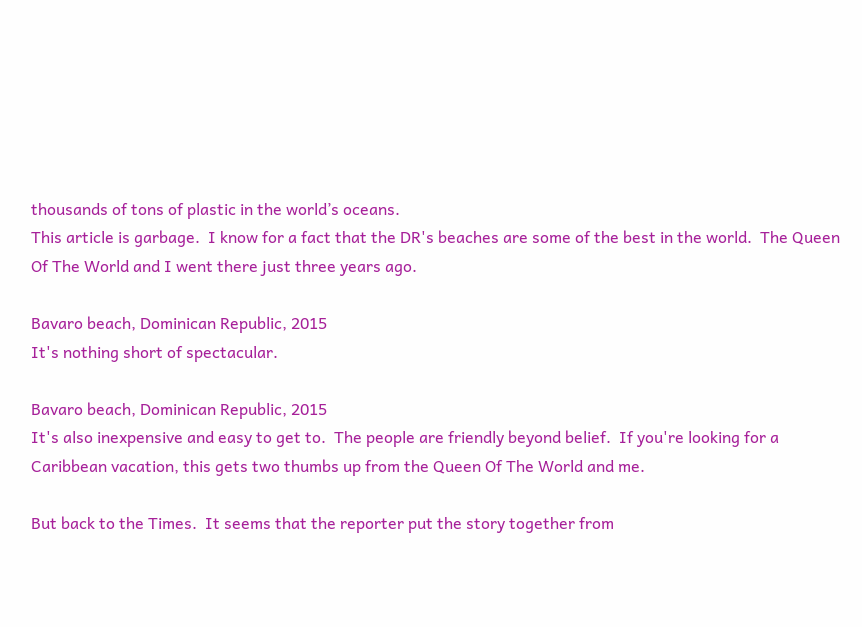thousands of tons of plastic in the world’s oceans.
This article is garbage.  I know for a fact that the DR's beaches are some of the best in the world.  The Queen Of The World and I went there just three years ago.

Bavaro beach, Dominican Republic, 2015
It's nothing short of spectacular.

Bavaro beach, Dominican Republic, 2015
It's also inexpensive and easy to get to.  The people are friendly beyond belief.  If you're looking for a Caribbean vacation, this gets two thumbs up from the Queen Of The World and me.

But back to the Times.  It seems that the reporter put the story together from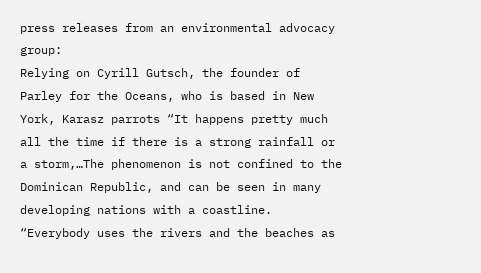press releases from an environmental advocacy group:
Relying on Cyrill Gutsch, the founder of Parley for the Oceans, who is based in New York, Karasz parrots “It happens pretty much all the time if there is a strong rainfall or a storm,…The phenomenon is not confined to the Dominican Republic, and can be seen in many developing nations with a coastline. “Everybody uses the rivers and the beaches as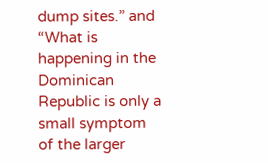dump sites.” and “What is happening in the Dominican Republic is only a small symptom of the larger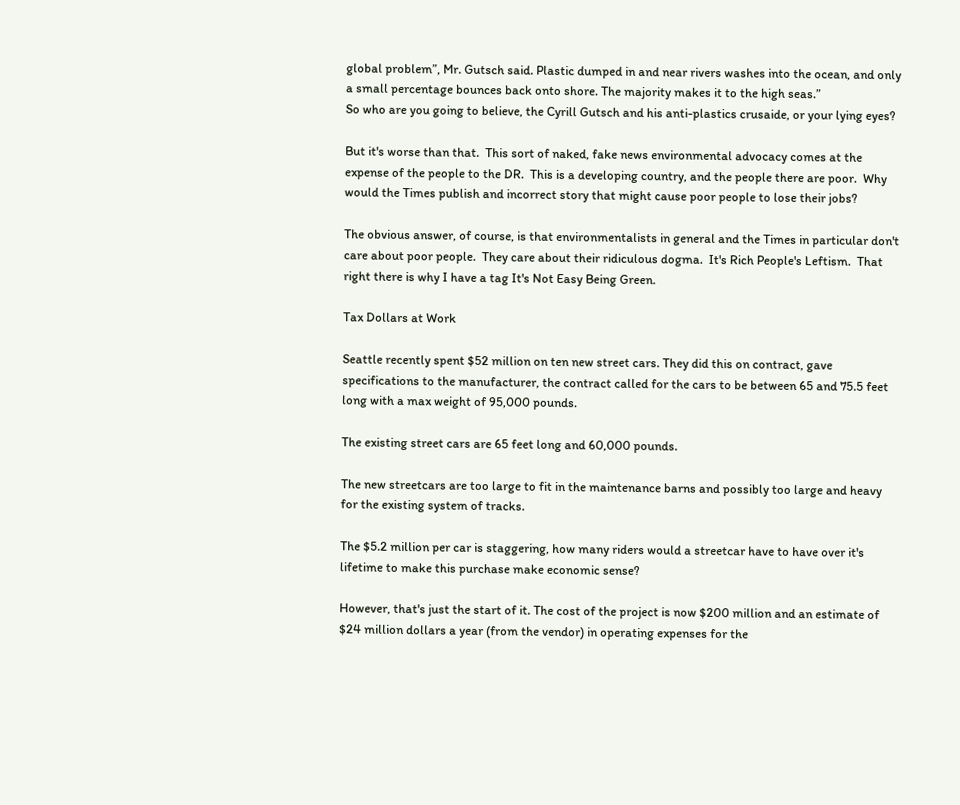global problem”, Mr. Gutsch said. Plastic dumped in and near rivers washes into the ocean, and only a small percentage bounces back onto shore. The majority makes it to the high seas.”
So who are you going to believe, the Cyrill Gutsch and his anti-plastics crusaide, or your lying eyes?

But it's worse than that.  This sort of naked, fake news environmental advocacy comes at the expense of the people to the DR.  This is a developing country, and the people there are poor.  Why would the Times publish and incorrect story that might cause poor people to lose their jobs?

The obvious answer, of course, is that environmentalists in general and the Times in particular don't care about poor people.  They care about their ridiculous dogma.  It's Rich People's Leftism.  That right there is why I have a tag It's Not Easy Being Green.

Tax Dollars at Work

Seattle recently spent $52 million on ten new street cars. They did this on contract, gave specifications to the manufacturer, the contract called for the cars to be between 65 and 75.5 feet long with a max weight of 95,000 pounds.

The existing street cars are 65 feet long and 60,000 pounds.

The new streetcars are too large to fit in the maintenance barns and possibly too large and heavy for the existing system of tracks.

The $5.2 million per car is staggering, how many riders would a streetcar have to have over it's lifetime to make this purchase make economic sense?

However, that's just the start of it. The cost of the project is now $200 million and an estimate of $24 million dollars a year (from the vendor) in operating expenses for the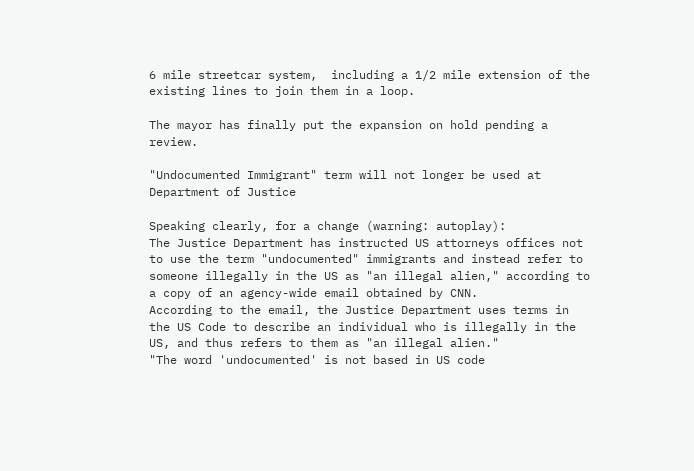6 mile streetcar system,  including a 1/2 mile extension of the existing lines to join them in a loop.

The mayor has finally put the expansion on hold pending a review.

"Undocumented Immigrant" term will not longer be used at Department of Justice

Speaking clearly, for a change (warning: autoplay):
The Justice Department has instructed US attorneys offices not to use the term "undocumented" immigrants and instead refer to someone illegally in the US as "an illegal alien," according to a copy of an agency-wide email obtained by CNN.
According to the email, the Justice Department uses terms in the US Code to describe an individual who is illegally in the US, and thus refers to them as "an illegal alien."
"The word 'undocumented' is not based in US code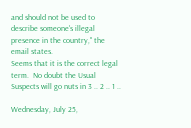and should not be used to describe someone's illegal presence in the country," the email states.
Seems that it is the correct legal term.  No doubt the Usual Suspects will go nuts in 3 .. 2 .. 1 ..

Wednesday, July 25,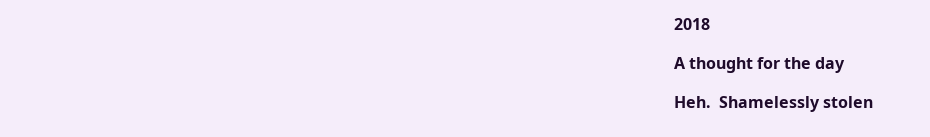2018

A thought for the day

Heh.  Shamelessly stolen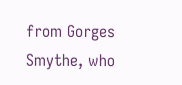from Gorges Smythe, who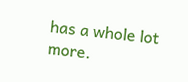has a whole lot more.